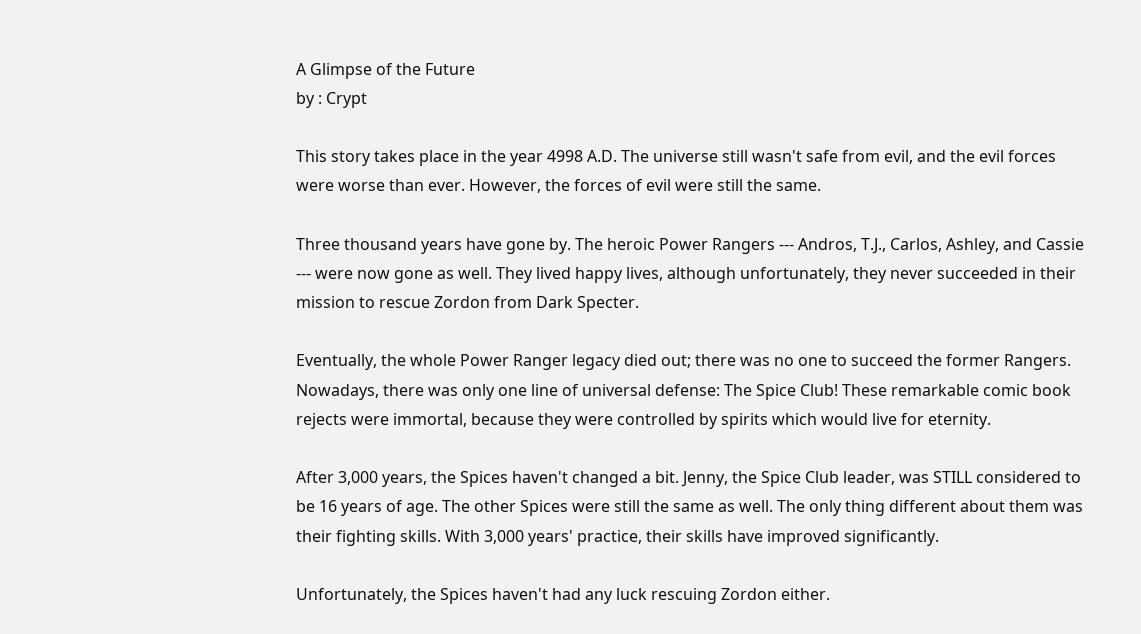A Glimpse of the Future
by : Crypt

This story takes place in the year 4998 A.D. The universe still wasn't safe from evil, and the evil forces were worse than ever. However, the forces of evil were still the same.

Three thousand years have gone by. The heroic Power Rangers --- Andros, T.J., Carlos, Ashley, and Cassie --- were now gone as well. They lived happy lives, although unfortunately, they never succeeded in their mission to rescue Zordon from Dark Specter.

Eventually, the whole Power Ranger legacy died out; there was no one to succeed the former Rangers. Nowadays, there was only one line of universal defense: The Spice Club! These remarkable comic book rejects were immortal, because they were controlled by spirits which would live for eternity.

After 3,000 years, the Spices haven't changed a bit. Jenny, the Spice Club leader, was STILL considered to be 16 years of age. The other Spices were still the same as well. The only thing different about them was their fighting skills. With 3,000 years' practice, their skills have improved significantly.

Unfortunately, the Spices haven't had any luck rescuing Zordon either.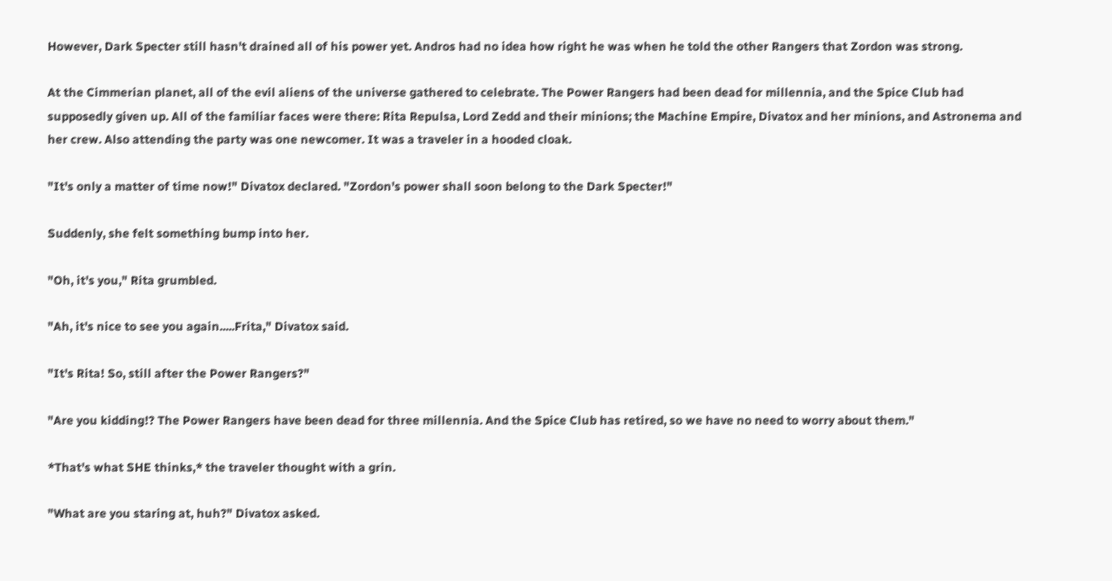However, Dark Specter still hasn't drained all of his power yet. Andros had no idea how right he was when he told the other Rangers that Zordon was strong.

At the Cimmerian planet, all of the evil aliens of the universe gathered to celebrate. The Power Rangers had been dead for millennia, and the Spice Club had supposedly given up. All of the familiar faces were there: Rita Repulsa, Lord Zedd and their minions; the Machine Empire, Divatox and her minions, and Astronema and her crew. Also attending the party was one newcomer. It was a traveler in a hooded cloak.

"It's only a matter of time now!" Divatox declared. "Zordon's power shall soon belong to the Dark Specter!"

Suddenly, she felt something bump into her.

"Oh, it's you," Rita grumbled.

"Ah, it's nice to see you again.....Frita," Divatox said.

"It's Rita! So, still after the Power Rangers?"

"Are you kidding!? The Power Rangers have been dead for three millennia. And the Spice Club has retired, so we have no need to worry about them."

*That's what SHE thinks,* the traveler thought with a grin.

"What are you staring at, huh?" Divatox asked.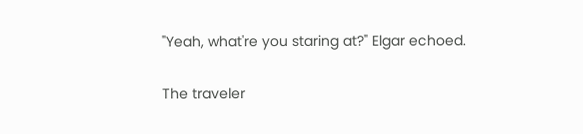"Yeah, what're you staring at?" Elgar echoed.

The traveler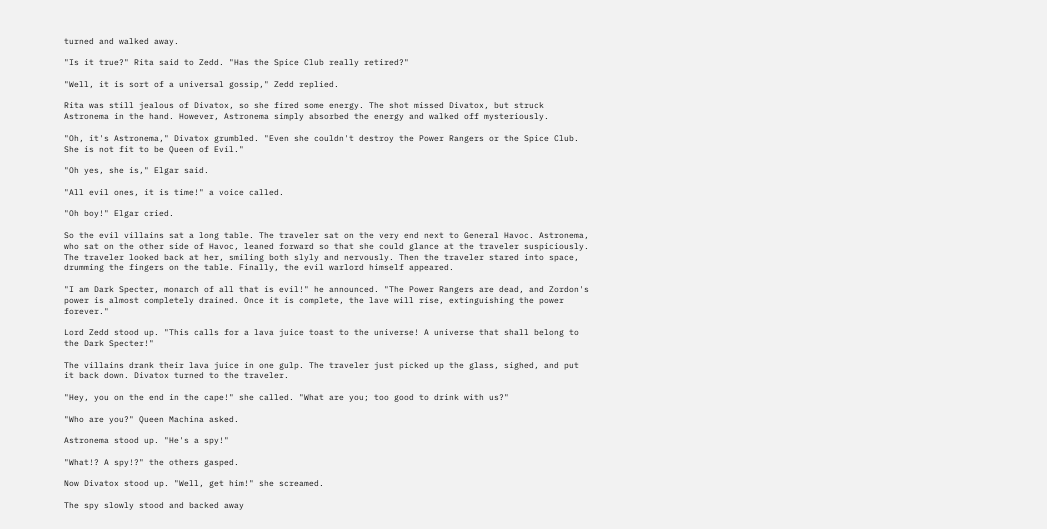turned and walked away.

"Is it true?" Rita said to Zedd. "Has the Spice Club really retired?"

"Well, it is sort of a universal gossip," Zedd replied.

Rita was still jealous of Divatox, so she fired some energy. The shot missed Divatox, but struck Astronema in the hand. However, Astronema simply absorbed the energy and walked off mysteriously.

"Oh, it's Astronema," Divatox grumbled. "Even she couldn't destroy the Power Rangers or the Spice Club. She is not fit to be Queen of Evil."

"Oh yes, she is," Elgar said.

"All evil ones, it is time!" a voice called.

"Oh boy!" Elgar cried.

So the evil villains sat a long table. The traveler sat on the very end next to General Havoc. Astronema, who sat on the other side of Havoc, leaned forward so that she could glance at the traveler suspiciously. The traveler looked back at her, smiling both slyly and nervously. Then the traveler stared into space, drumming the fingers on the table. Finally, the evil warlord himself appeared.

"I am Dark Specter, monarch of all that is evil!" he announced. "The Power Rangers are dead, and Zordon's power is almost completely drained. Once it is complete, the lave will rise, extinguishing the power forever."

Lord Zedd stood up. "This calls for a lava juice toast to the universe! A universe that shall belong to the Dark Specter!"

The villains drank their lava juice in one gulp. The traveler just picked up the glass, sighed, and put it back down. Divatox turned to the traveler.

"Hey, you on the end in the cape!" she called. "What are you; too good to drink with us?"

"Who are you?" Queen Machina asked.

Astronema stood up. "He's a spy!"

"What!? A spy!?" the others gasped.

Now Divatox stood up. "Well, get him!" she screamed.

The spy slowly stood and backed away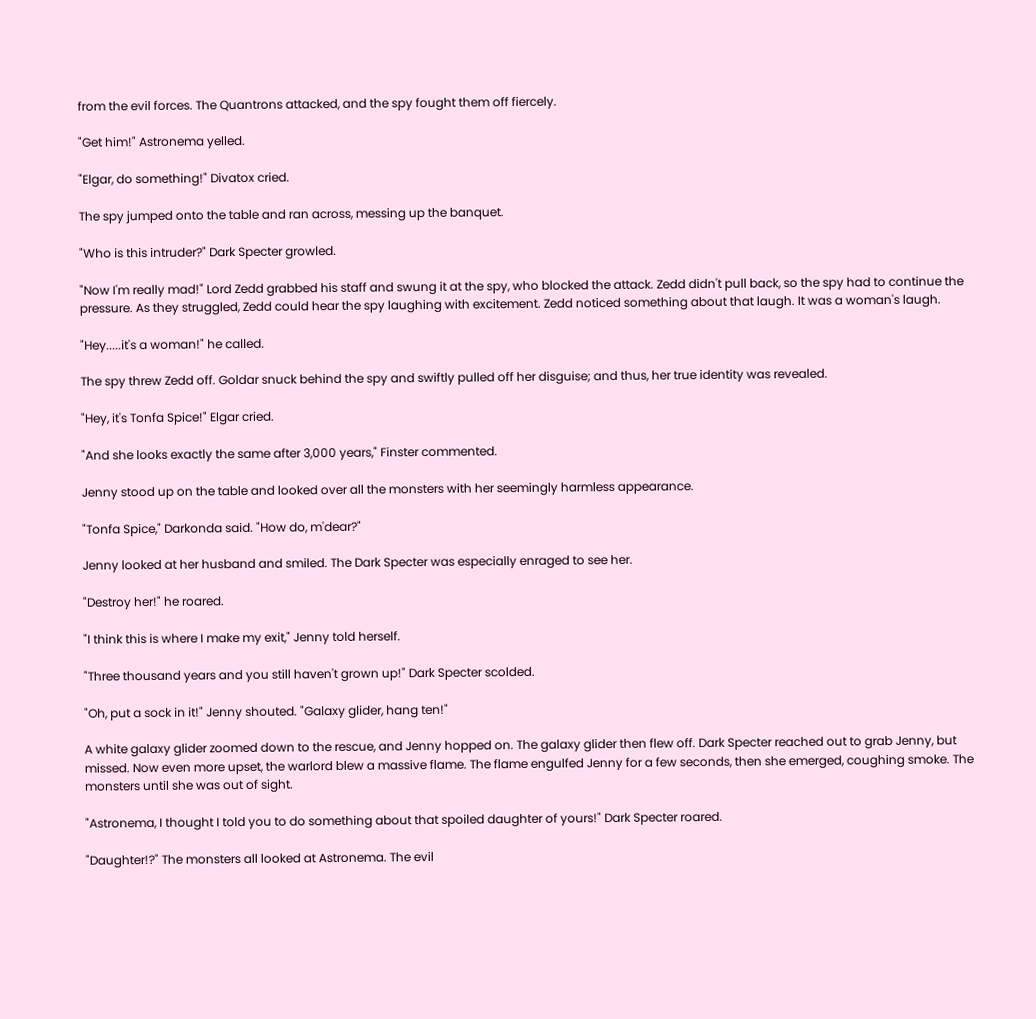from the evil forces. The Quantrons attacked, and the spy fought them off fiercely.

"Get him!" Astronema yelled.

"Elgar, do something!" Divatox cried.

The spy jumped onto the table and ran across, messing up the banquet.

"Who is this intruder?" Dark Specter growled.

"Now I'm really mad!" Lord Zedd grabbed his staff and swung it at the spy, who blocked the attack. Zedd didn't pull back, so the spy had to continue the pressure. As they struggled, Zedd could hear the spy laughing with excitement. Zedd noticed something about that laugh. It was a woman's laugh.

"Hey.....it's a woman!" he called.

The spy threw Zedd off. Goldar snuck behind the spy and swiftly pulled off her disguise; and thus, her true identity was revealed.

"Hey, it's Tonfa Spice!" Elgar cried.

"And she looks exactly the same after 3,000 years," Finster commented.

Jenny stood up on the table and looked over all the monsters with her seemingly harmless appearance.

"Tonfa Spice," Darkonda said. "How do, m'dear?"

Jenny looked at her husband and smiled. The Dark Specter was especially enraged to see her.

"Destroy her!" he roared.

"I think this is where I make my exit," Jenny told herself.

"Three thousand years and you still haven't grown up!" Dark Specter scolded.

"Oh, put a sock in it!" Jenny shouted. "Galaxy glider, hang ten!"

A white galaxy glider zoomed down to the rescue, and Jenny hopped on. The galaxy glider then flew off. Dark Specter reached out to grab Jenny, but missed. Now even more upset, the warlord blew a massive flame. The flame engulfed Jenny for a few seconds, then she emerged, coughing smoke. The monsters until she was out of sight.

"Astronema, I thought I told you to do something about that spoiled daughter of yours!" Dark Specter roared.

"Daughter!?" The monsters all looked at Astronema. The evil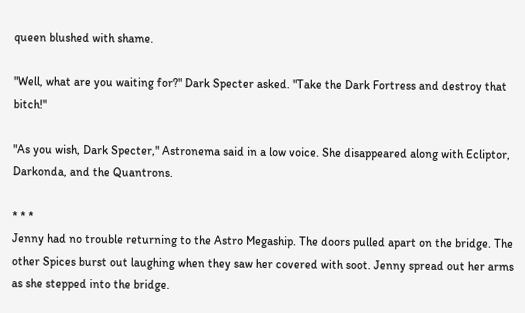queen blushed with shame.

"Well, what are you waiting for?" Dark Specter asked. "Take the Dark Fortress and destroy that bitch!"

"As you wish, Dark Specter," Astronema said in a low voice. She disappeared along with Ecliptor, Darkonda, and the Quantrons.

* * *
Jenny had no trouble returning to the Astro Megaship. The doors pulled apart on the bridge. The other Spices burst out laughing when they saw her covered with soot. Jenny spread out her arms as she stepped into the bridge.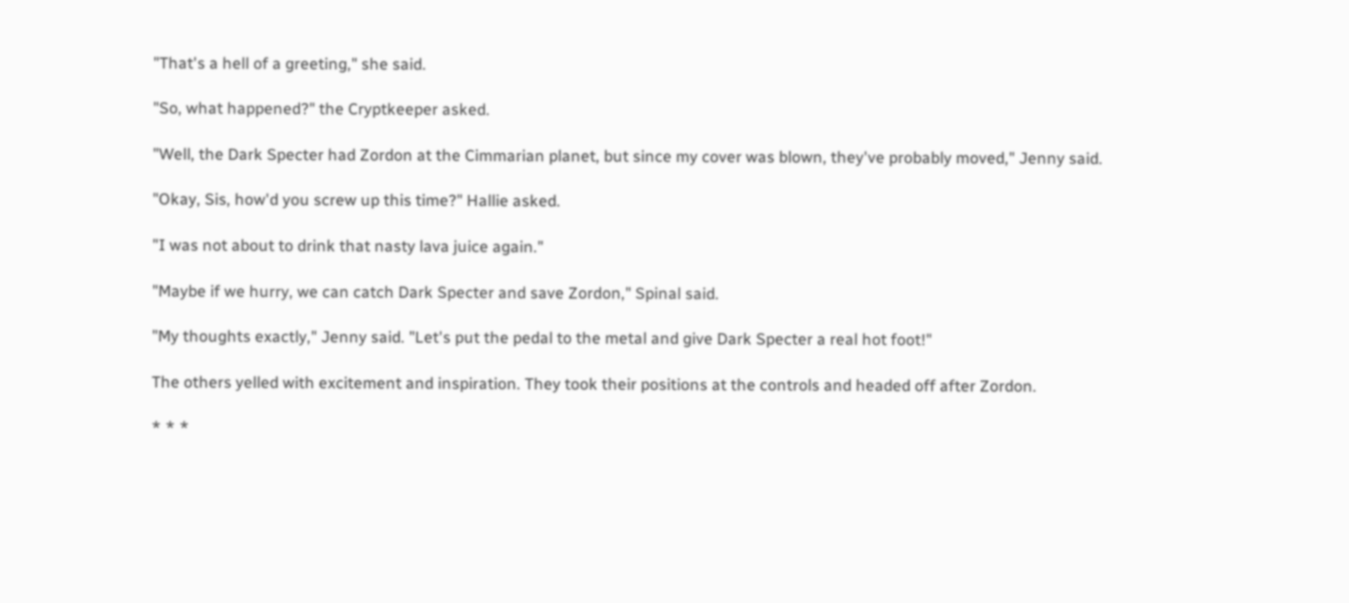"That's a hell of a greeting," she said.

"So, what happened?" the Cryptkeeper asked.

"Well, the Dark Specter had Zordon at the Cimmarian planet, but since my cover was blown, they've probably moved," Jenny said.

"Okay, Sis, how'd you screw up this time?" Hallie asked.

"I was not about to drink that nasty lava juice again."

"Maybe if we hurry, we can catch Dark Specter and save Zordon," Spinal said.

"My thoughts exactly," Jenny said. "Let's put the pedal to the metal and give Dark Specter a real hot foot!"

The others yelled with excitement and inspiration. They took their positions at the controls and headed off after Zordon.

* * *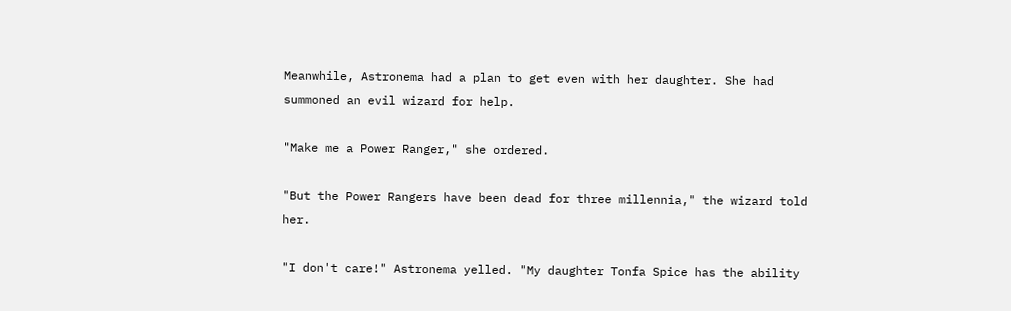Meanwhile, Astronema had a plan to get even with her daughter. She had summoned an evil wizard for help.

"Make me a Power Ranger," she ordered.

"But the Power Rangers have been dead for three millennia," the wizard told her.

"I don't care!" Astronema yelled. "My daughter Tonfa Spice has the ability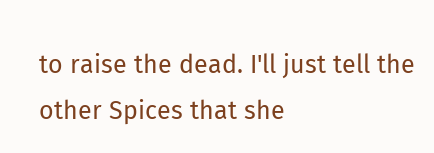to raise the dead. I'll just tell the other Spices that she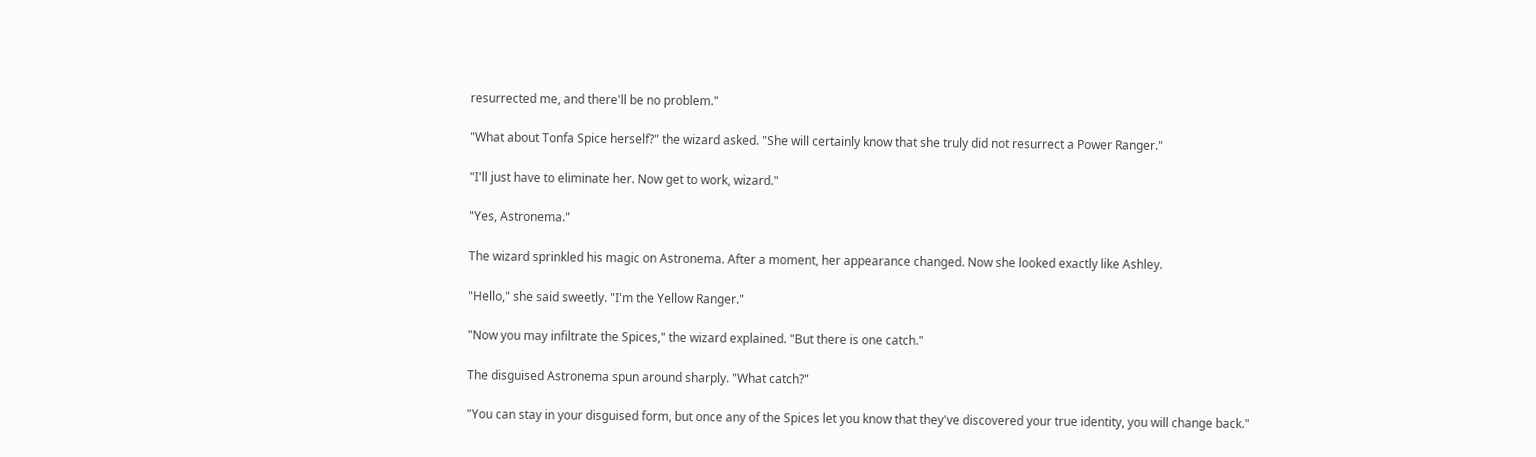resurrected me, and there'll be no problem."

"What about Tonfa Spice herself?" the wizard asked. "She will certainly know that she truly did not resurrect a Power Ranger."

"I'll just have to eliminate her. Now get to work, wizard."

"Yes, Astronema."

The wizard sprinkled his magic on Astronema. After a moment, her appearance changed. Now she looked exactly like Ashley.

"Hello," she said sweetly. "I'm the Yellow Ranger."

"Now you may infiltrate the Spices," the wizard explained. "But there is one catch."

The disguised Astronema spun around sharply. "What catch?"

"You can stay in your disguised form, but once any of the Spices let you know that they've discovered your true identity, you will change back."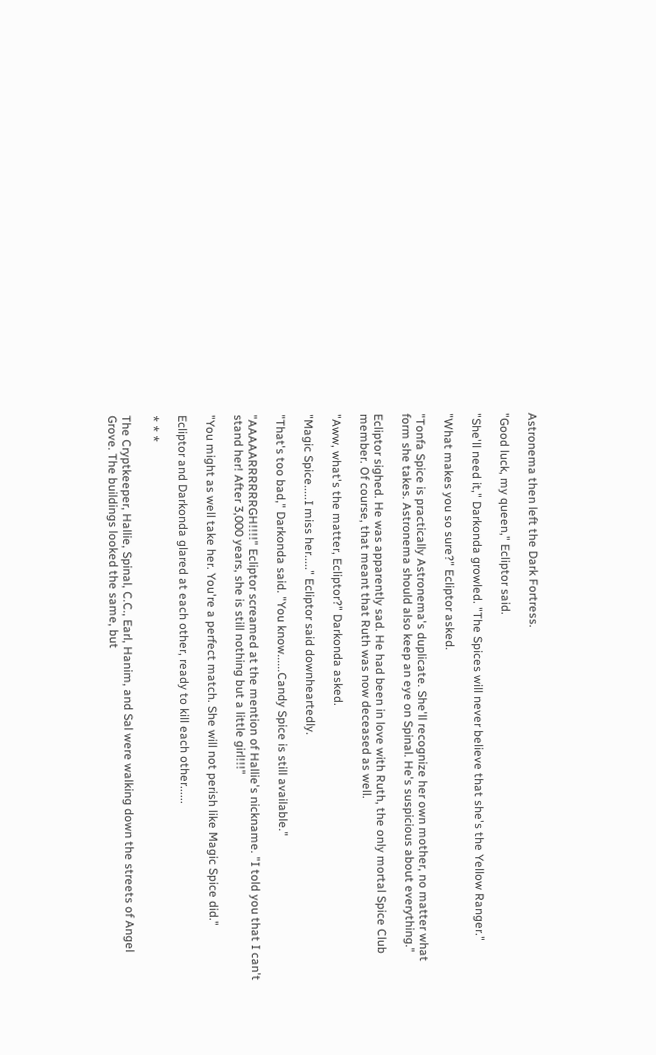Astronema then left the Dark Fortress.

"Good luck, my queen," Ecliptor said.

"She'll need it," Darkonda growled. "The Spices will never believe that she's the Yellow Ranger."

"What makes you so sure?" Ecliptor asked.

"Tonfa Spice is practically Astronema's duplicate. She'll recognize her own mother, no matter what form she takes. Astronema should also keep an eye on Spinal. He's suspicious about everything."

Ecliptor sighed. He was apparently sad. He had been in love with Ruth, the only mortal Spice Club member. Of course, that meant that Ruth was now deceased as well.

"Aww, what's the matter, Ecliptor?" Darkonda asked.

"Magic Spice.....I miss her....." Ecliptor said downheartedly.

"That's too bad," Darkonda said. "You know......Candy Spice is still available."

"AAAAARRRRRRGH!!!!" Ecliptor screamed at the mention of Hallie's nickname. "I told you that I can't stand her! After 3,000 years, she is still nothing but a little girl!!!"

"You might as well take her. You're a perfect match. She will not perish like Magic Spice did."

Ecliptor and Darkonda glared at each other, ready to kill each other......

* * *

The Cryptkeeper, Hallie, Spinal, C.C., Earl, Hanim, and Sal were walking down the streets of Angel Grove. The buildings looked the same, but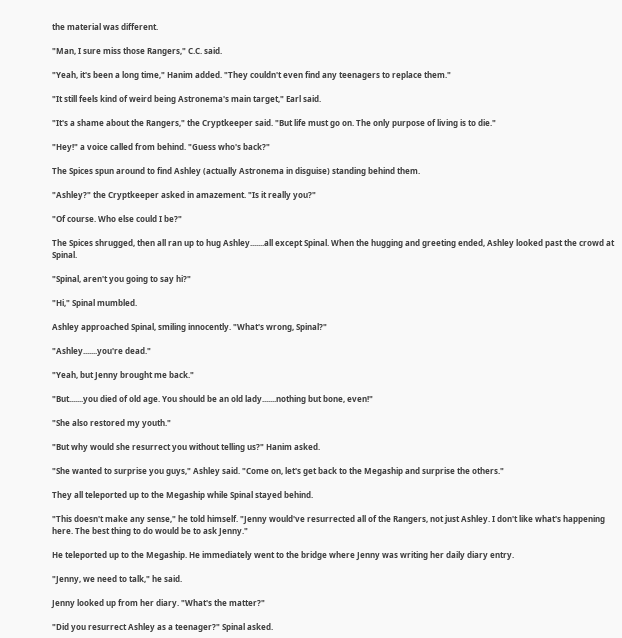the material was different.

"Man, I sure miss those Rangers," C.C. said.

"Yeah, it's been a long time," Hanim added. "They couldn't even find any teenagers to replace them."

"It still feels kind of weird being Astronema's main target," Earl said.

"It's a shame about the Rangers," the Cryptkeeper said. "But life must go on. The only purpose of living is to die."

"Hey!" a voice called from behind. "Guess who's back?"

The Spices spun around to find Ashley (actually Astronema in disguise) standing behind them.

"Ashley?" the Cryptkeeper asked in amazement. "Is it really you?"

"Of course. Who else could I be?"

The Spices shrugged, then all ran up to hug Ashley.......all except Spinal. When the hugging and greeting ended, Ashley looked past the crowd at Spinal.

"Spinal, aren't you going to say hi?"

"Hi," Spinal mumbled.

Ashley approached Spinal, smiling innocently. "What's wrong, Spinal?"

"Ashley.......you're dead."

"Yeah, but Jenny brought me back."

"But.......you died of old age. You should be an old lady.......nothing but bone, even!"

"She also restored my youth."

"But why would she resurrect you without telling us?" Hanim asked.

"She wanted to surprise you guys," Ashley said. "Come on, let's get back to the Megaship and surprise the others."

They all teleported up to the Megaship while Spinal stayed behind.

"This doesn't make any sense," he told himself. "Jenny would've resurrected all of the Rangers, not just Ashley. I don't like what's happening here. The best thing to do would be to ask Jenny."

He teleported up to the Megaship. He immediately went to the bridge where Jenny was writing her daily diary entry.

"Jenny, we need to talk," he said.

Jenny looked up from her diary. "What's the matter?"

"Did you resurrect Ashley as a teenager?" Spinal asked.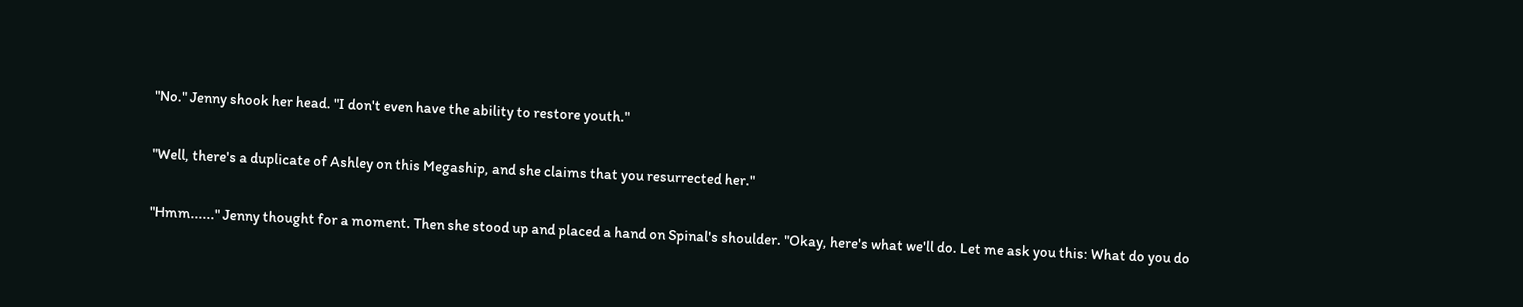"No." Jenny shook her head. "I don't even have the ability to restore youth."

"Well, there's a duplicate of Ashley on this Megaship, and she claims that you resurrected her."

"Hmm......" Jenny thought for a moment. Then she stood up and placed a hand on Spinal's shoulder. "Okay, here's what we'll do. Let me ask you this: What do you do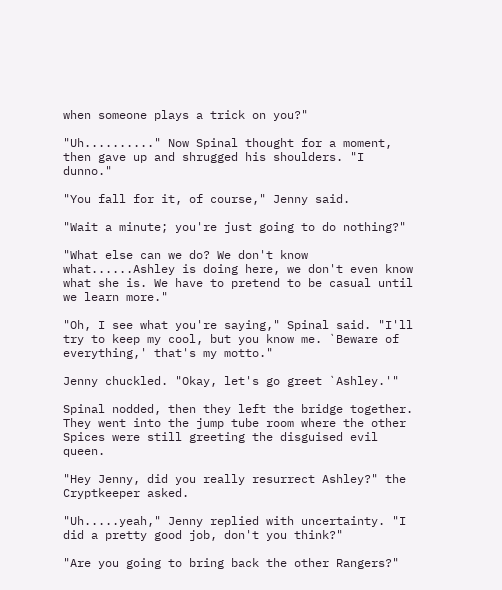when someone plays a trick on you?"

"Uh.........." Now Spinal thought for a moment, then gave up and shrugged his shoulders. "I dunno."

"You fall for it, of course," Jenny said.

"Wait a minute; you're just going to do nothing?"

"What else can we do? We don't know what......Ashley is doing here, we don't even know what she is. We have to pretend to be casual until we learn more."

"Oh, I see what you're saying," Spinal said. "I'll try to keep my cool, but you know me. `Beware of everything,' that's my motto."

Jenny chuckled. "Okay, let's go greet `Ashley.'"

Spinal nodded, then they left the bridge together. They went into the jump tube room where the other Spices were still greeting the disguised evil queen.

"Hey Jenny, did you really resurrect Ashley?" the Cryptkeeper asked.

"Uh.....yeah," Jenny replied with uncertainty. "I did a pretty good job, don't you think?"

"Are you going to bring back the other Rangers?"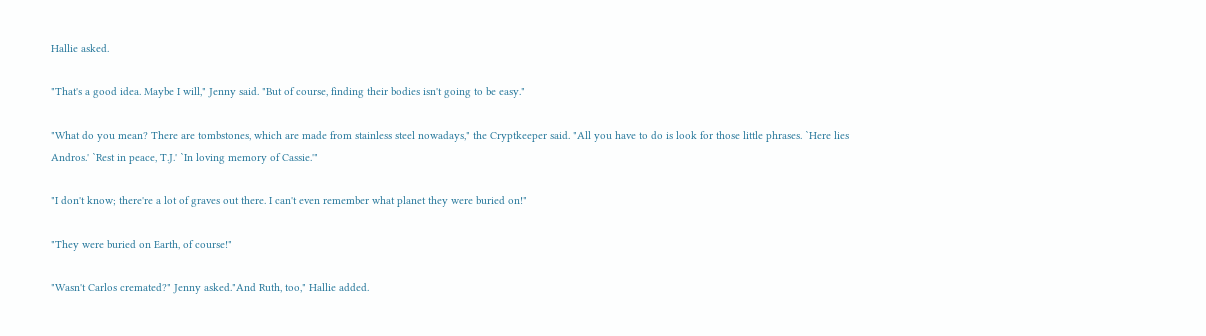Hallie asked.

"That's a good idea. Maybe I will," Jenny said. "But of course, finding their bodies isn't going to be easy."

"What do you mean? There are tombstones, which are made from stainless steel nowadays," the Cryptkeeper said. "All you have to do is look for those little phrases. `Here lies Andros.' `Rest in peace, T.J.' `In loving memory of Cassie.'"

"I don't know; there're a lot of graves out there. I can't even remember what planet they were buried on!"

"They were buried on Earth, of course!"

"Wasn't Carlos cremated?" Jenny asked."And Ruth, too," Hallie added.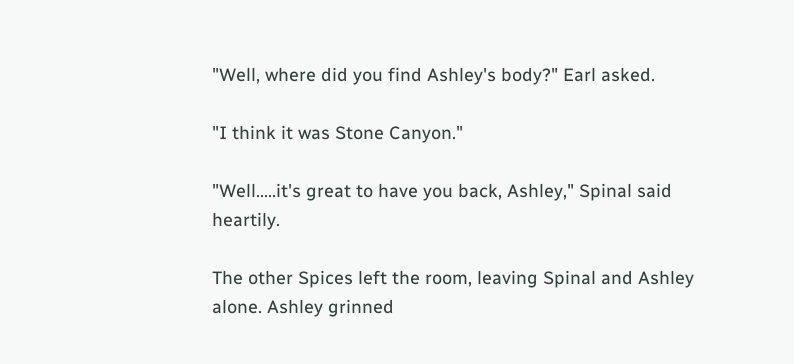"Well, where did you find Ashley's body?" Earl asked.

"I think it was Stone Canyon."

"Well.....it's great to have you back, Ashley," Spinal said heartily.

The other Spices left the room, leaving Spinal and Ashley alone. Ashley grinned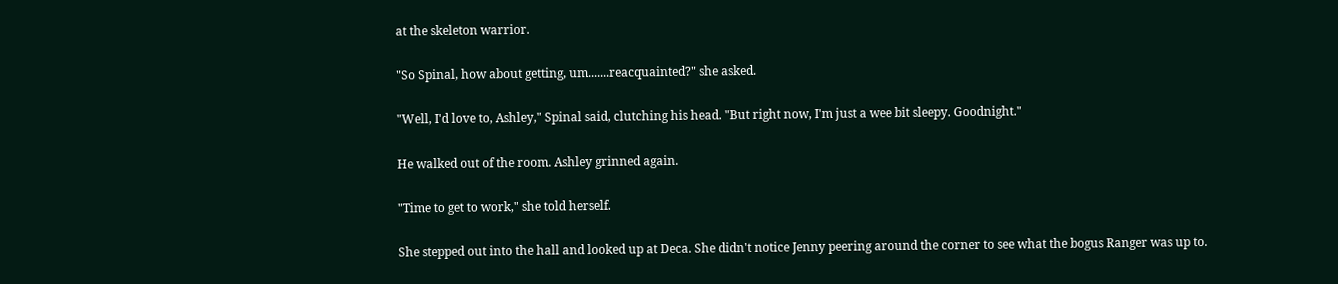at the skeleton warrior.

"So Spinal, how about getting, um.......reacquainted?" she asked.

"Well, I'd love to, Ashley," Spinal said, clutching his head. "But right now, I'm just a wee bit sleepy. Goodnight."

He walked out of the room. Ashley grinned again.

"Time to get to work," she told herself.

She stepped out into the hall and looked up at Deca. She didn't notice Jenny peering around the corner to see what the bogus Ranger was up to.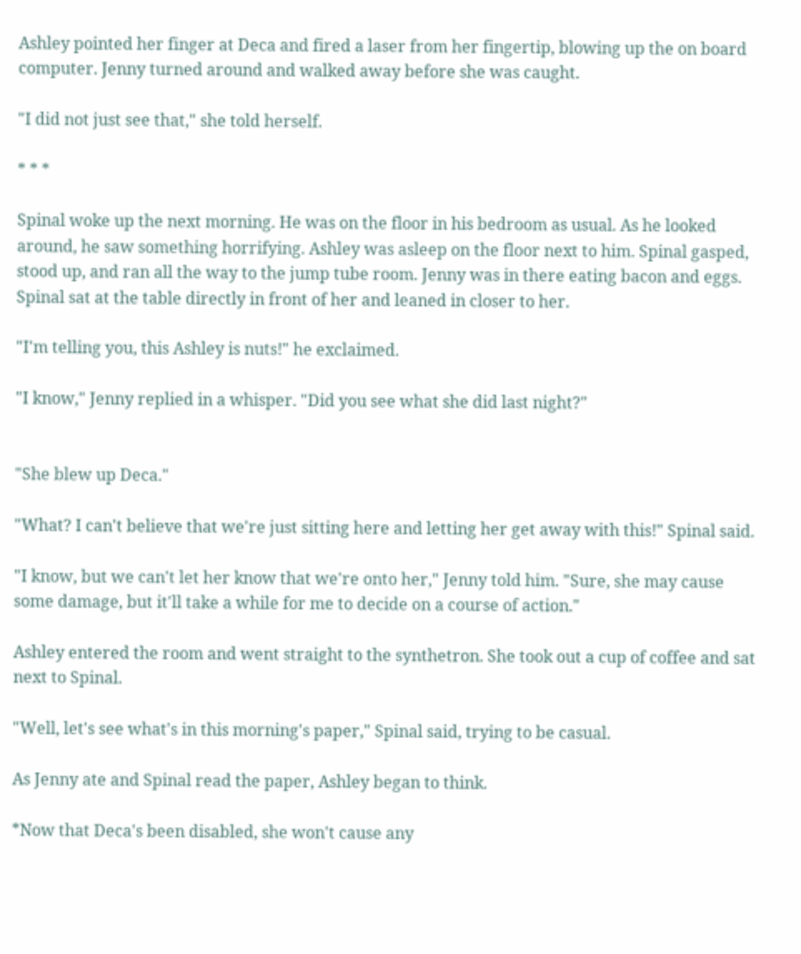Ashley pointed her finger at Deca and fired a laser from her fingertip, blowing up the on board computer. Jenny turned around and walked away before she was caught.

"I did not just see that," she told herself.

* * *

Spinal woke up the next morning. He was on the floor in his bedroom as usual. As he looked around, he saw something horrifying. Ashley was asleep on the floor next to him. Spinal gasped, stood up, and ran all the way to the jump tube room. Jenny was in there eating bacon and eggs. Spinal sat at the table directly in front of her and leaned in closer to her.

"I'm telling you, this Ashley is nuts!" he exclaimed.

"I know," Jenny replied in a whisper. "Did you see what she did last night?"


"She blew up Deca."

"What? I can't believe that we're just sitting here and letting her get away with this!" Spinal said.

"I know, but we can't let her know that we're onto her," Jenny told him. "Sure, she may cause some damage, but it'll take a while for me to decide on a course of action."

Ashley entered the room and went straight to the synthetron. She took out a cup of coffee and sat next to Spinal.

"Well, let's see what's in this morning's paper," Spinal said, trying to be casual.

As Jenny ate and Spinal read the paper, Ashley began to think.

*Now that Deca's been disabled, she won't cause any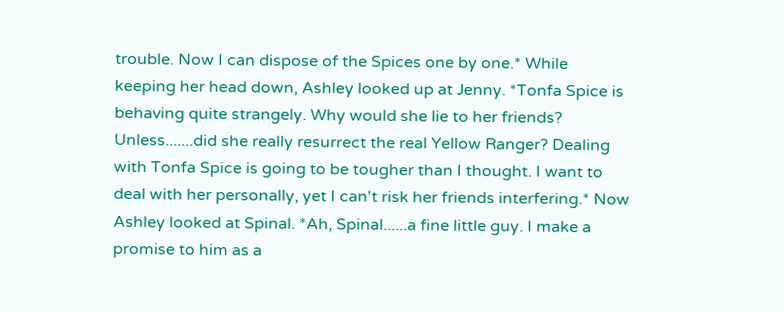trouble. Now I can dispose of the Spices one by one.* While keeping her head down, Ashley looked up at Jenny. *Tonfa Spice is behaving quite strangely. Why would she lie to her friends? Unless.......did she really resurrect the real Yellow Ranger? Dealing with Tonfa Spice is going to be tougher than I thought. I want to deal with her personally, yet I can't risk her friends interfering.* Now Ashley looked at Spinal. *Ah, Spinal......a fine little guy. I make a promise to him as a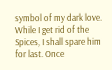symbol of my dark love. While I get rid of the Spices, I shall spare him for last. Once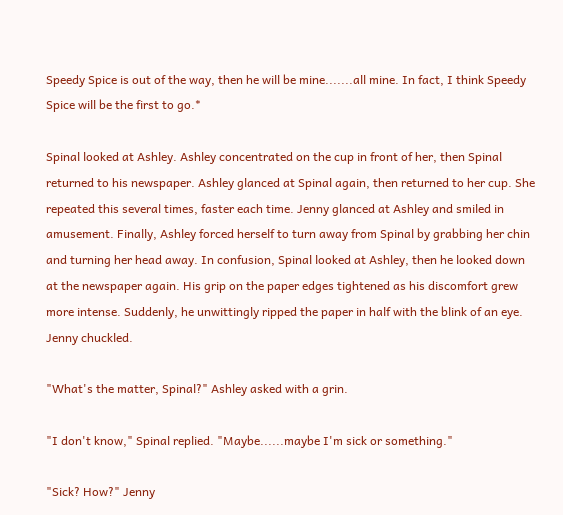Speedy Spice is out of the way, then he will be mine.......all mine. In fact, I think Speedy Spice will be the first to go.*

Spinal looked at Ashley. Ashley concentrated on the cup in front of her, then Spinal returned to his newspaper. Ashley glanced at Spinal again, then returned to her cup. She repeated this several times, faster each time. Jenny glanced at Ashley and smiled in amusement. Finally, Ashley forced herself to turn away from Spinal by grabbing her chin and turning her head away. In confusion, Spinal looked at Ashley, then he looked down at the newspaper again. His grip on the paper edges tightened as his discomfort grew more intense. Suddenly, he unwittingly ripped the paper in half with the blink of an eye. Jenny chuckled.

"What's the matter, Spinal?" Ashley asked with a grin.

"I don't know," Spinal replied. "Maybe......maybe I'm sick or something."

"Sick? How?" Jenny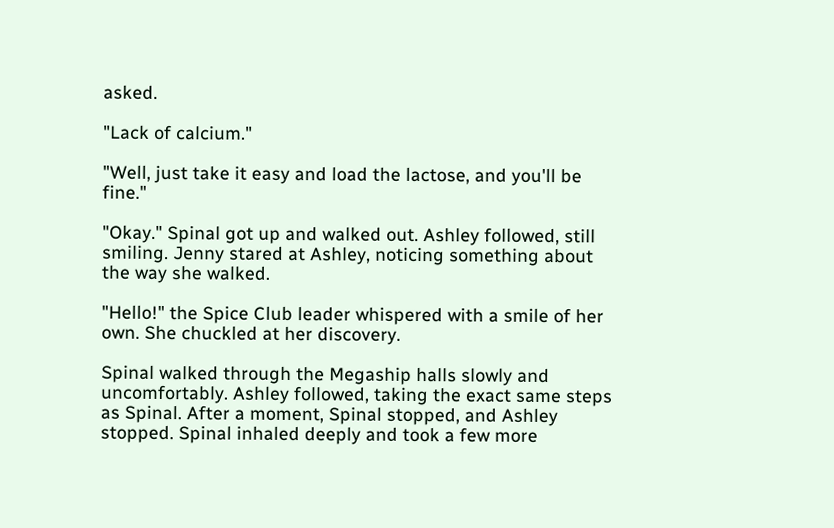asked.

"Lack of calcium."

"Well, just take it easy and load the lactose, and you'll be fine."

"Okay." Spinal got up and walked out. Ashley followed, still smiling. Jenny stared at Ashley, noticing something about the way she walked.

"Hello!" the Spice Club leader whispered with a smile of her own. She chuckled at her discovery.

Spinal walked through the Megaship halls slowly and uncomfortably. Ashley followed, taking the exact same steps as Spinal. After a moment, Spinal stopped, and Ashley stopped. Spinal inhaled deeply and took a few more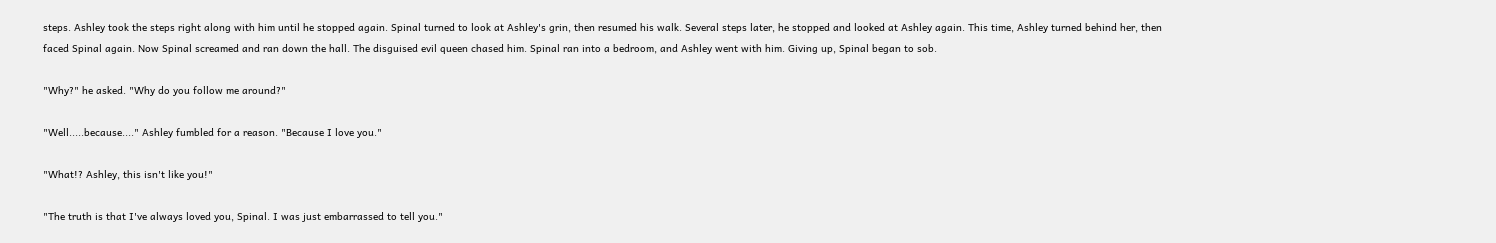steps. Ashley took the steps right along with him until he stopped again. Spinal turned to look at Ashley's grin, then resumed his walk. Several steps later, he stopped and looked at Ashley again. This time, Ashley turned behind her, then faced Spinal again. Now Spinal screamed and ran down the hall. The disguised evil queen chased him. Spinal ran into a bedroom, and Ashley went with him. Giving up, Spinal began to sob.

"Why?" he asked. "Why do you follow me around?"

"Well.....because...." Ashley fumbled for a reason. "Because I love you."

"What!? Ashley, this isn't like you!"

"The truth is that I've always loved you, Spinal. I was just embarrassed to tell you."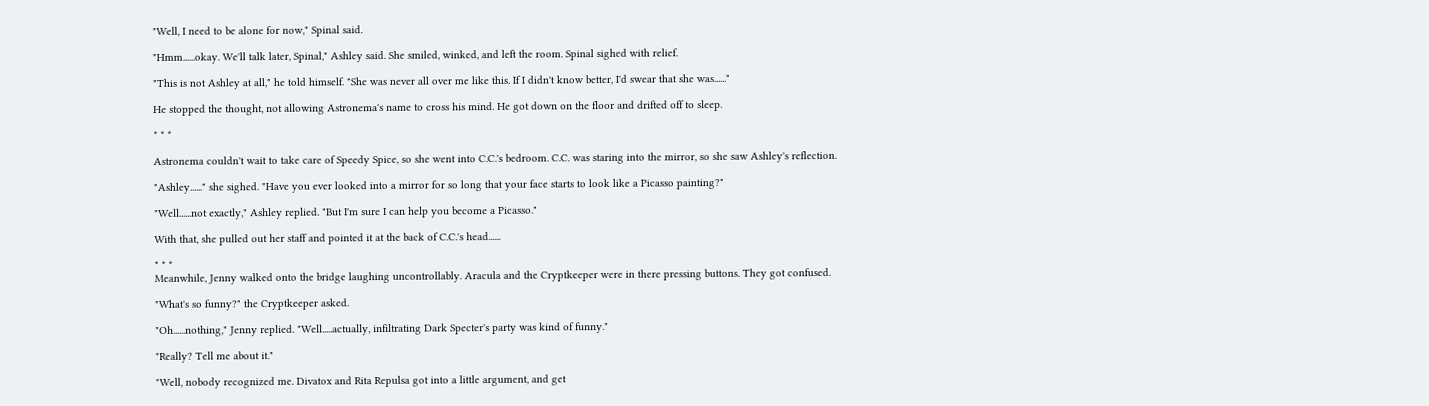"Well, I need to be alone for now," Spinal said.

"Hmm......okay. We'll talk later, Spinal," Ashley said. She smiled, winked, and left the room. Spinal sighed with relief.

"This is not Ashley at all," he told himself. "She was never all over me like this. If I didn't know better, I'd swear that she was......"

He stopped the thought, not allowing Astronema's name to cross his mind. He got down on the floor and drifted off to sleep.

* * *

Astronema couldn't wait to take care of Speedy Spice, so she went into C.C.'s bedroom. C.C. was staring into the mirror, so she saw Ashley's reflection.

"Ashley......" she sighed. "Have you ever looked into a mirror for so long that your face starts to look like a Picasso painting?"

"Well......not exactly," Ashley replied. "But I'm sure I can help you become a Picasso."

With that, she pulled out her staff and pointed it at the back of C.C.'s head......

* * *
Meanwhile, Jenny walked onto the bridge laughing uncontrollably. Aracula and the Cryptkeeper were in there pressing buttons. They got confused.

"What's so funny?" the Cryptkeeper asked.

"Oh......nothing," Jenny replied. "Well.....actually, infiltrating Dark Specter's party was kind of funny."

"Really? Tell me about it."

"Well, nobody recognized me. Divatox and Rita Repulsa got into a little argument, and get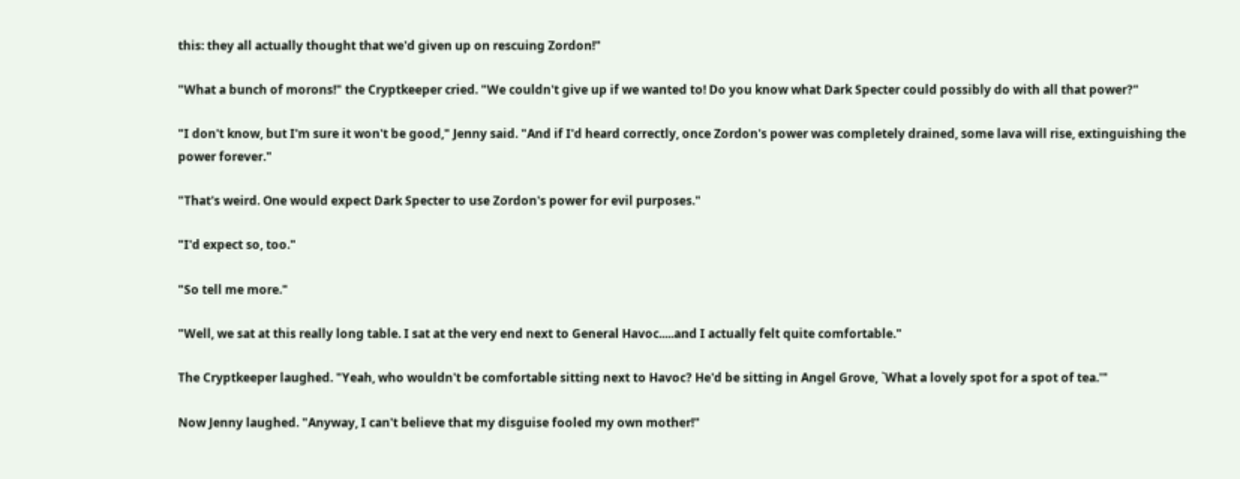this: they all actually thought that we'd given up on rescuing Zordon!"

"What a bunch of morons!" the Cryptkeeper cried. "We couldn't give up if we wanted to! Do you know what Dark Specter could possibly do with all that power?"

"I don't know, but I'm sure it won't be good," Jenny said. "And if I'd heard correctly, once Zordon's power was completely drained, some lava will rise, extinguishing the power forever."

"That's weird. One would expect Dark Specter to use Zordon's power for evil purposes."

"I'd expect so, too."

"So tell me more."

"Well, we sat at this really long table. I sat at the very end next to General Havoc.....and I actually felt quite comfortable."

The Cryptkeeper laughed. "Yeah, who wouldn't be comfortable sitting next to Havoc? He'd be sitting in Angel Grove, `What a lovely spot for a spot of tea.'"

Now Jenny laughed. "Anyway, I can't believe that my disguise fooled my own mother!"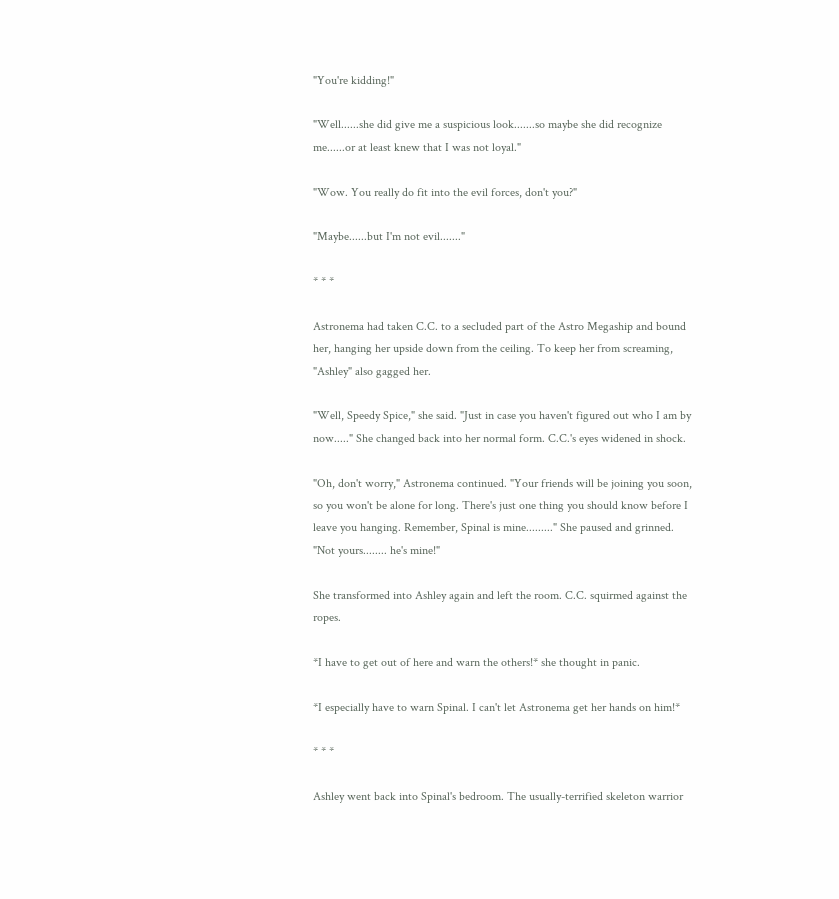"You're kidding!"

"Well......she did give me a suspicious look.......so maybe she did recognize me......or at least knew that I was not loyal."

"Wow. You really do fit into the evil forces, don't you?"

"Maybe......but I'm not evil......."

* * *

Astronema had taken C.C. to a secluded part of the Astro Megaship and bound her, hanging her upside down from the ceiling. To keep her from screaming, "Ashley" also gagged her.

"Well, Speedy Spice," she said. "Just in case you haven't figured out who I am by now....." She changed back into her normal form. C.C.'s eyes widened in shock.

"Oh, don't worry," Astronema continued. "Your friends will be joining you soon, so you won't be alone for long. There's just one thing you should know before I leave you hanging. Remember, Spinal is mine........." She paused and grinned. "Not yours........ he's mine!"

She transformed into Ashley again and left the room. C.C. squirmed against the ropes.

*I have to get out of here and warn the others!* she thought in panic.

*I especially have to warn Spinal. I can't let Astronema get her hands on him!*

* * *

Ashley went back into Spinal's bedroom. The usually-terrified skeleton warrior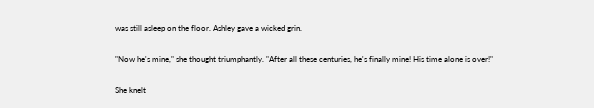was still asleep on the floor. Ashley gave a wicked grin.

"Now he's mine," she thought triumphantly. "After all these centuries, he's finally mine! His time alone is over!"

She knelt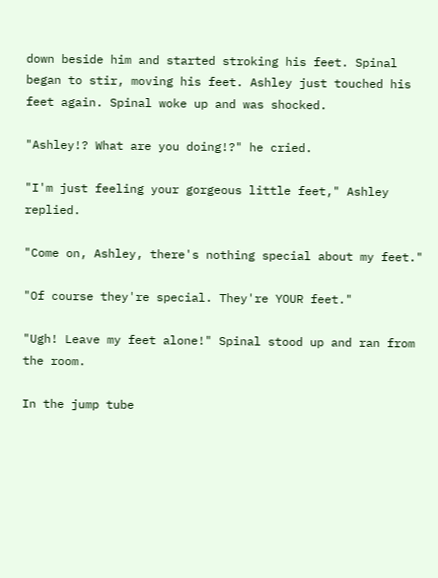down beside him and started stroking his feet. Spinal began to stir, moving his feet. Ashley just touched his feet again. Spinal woke up and was shocked.

"Ashley!? What are you doing!?" he cried.

"I'm just feeling your gorgeous little feet," Ashley replied.

"Come on, Ashley, there's nothing special about my feet."

"Of course they're special. They're YOUR feet."

"Ugh! Leave my feet alone!" Spinal stood up and ran from the room.

In the jump tube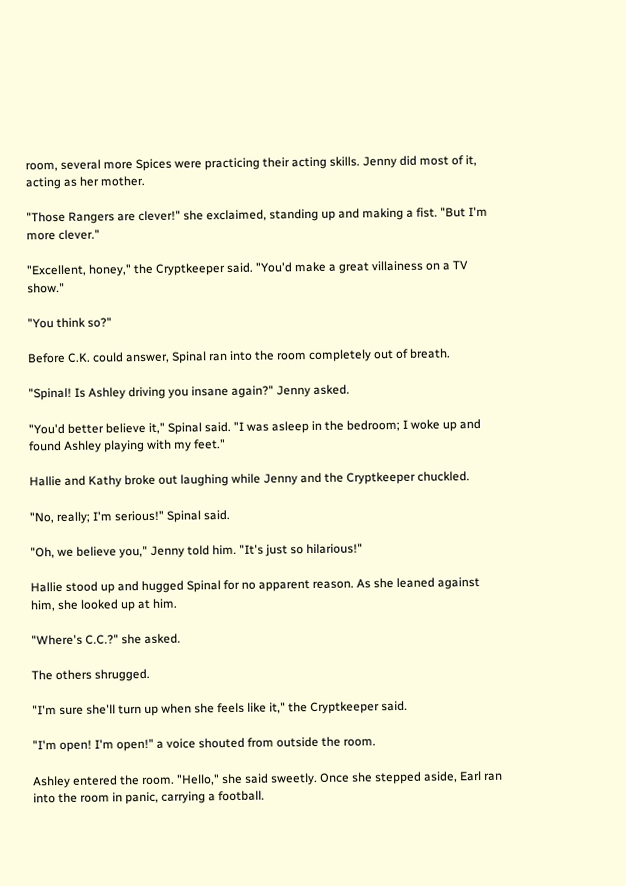room, several more Spices were practicing their acting skills. Jenny did most of it, acting as her mother.

"Those Rangers are clever!" she exclaimed, standing up and making a fist. "But I'm more clever."

"Excellent, honey," the Cryptkeeper said. "You'd make a great villainess on a TV show."

"You think so?"

Before C.K. could answer, Spinal ran into the room completely out of breath.

"Spinal! Is Ashley driving you insane again?" Jenny asked.

"You'd better believe it," Spinal said. "I was asleep in the bedroom; I woke up and found Ashley playing with my feet."

Hallie and Kathy broke out laughing while Jenny and the Cryptkeeper chuckled.

"No, really; I'm serious!" Spinal said.

"Oh, we believe you," Jenny told him. "It's just so hilarious!"

Hallie stood up and hugged Spinal for no apparent reason. As she leaned against him, she looked up at him.

"Where's C.C.?" she asked.

The others shrugged.

"I'm sure she'll turn up when she feels like it," the Cryptkeeper said.

"I'm open! I'm open!" a voice shouted from outside the room.

Ashley entered the room. "Hello," she said sweetly. Once she stepped aside, Earl ran into the room in panic, carrying a football.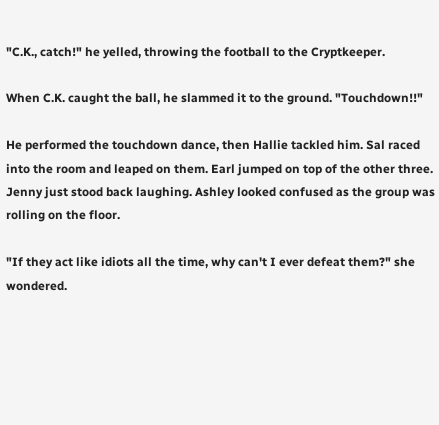"C.K., catch!" he yelled, throwing the football to the Cryptkeeper.

When C.K. caught the ball, he slammed it to the ground. "Touchdown!!"

He performed the touchdown dance, then Hallie tackled him. Sal raced into the room and leaped on them. Earl jumped on top of the other three. Jenny just stood back laughing. Ashley looked confused as the group was rolling on the floor.

"If they act like idiots all the time, why can't I ever defeat them?" she wondered.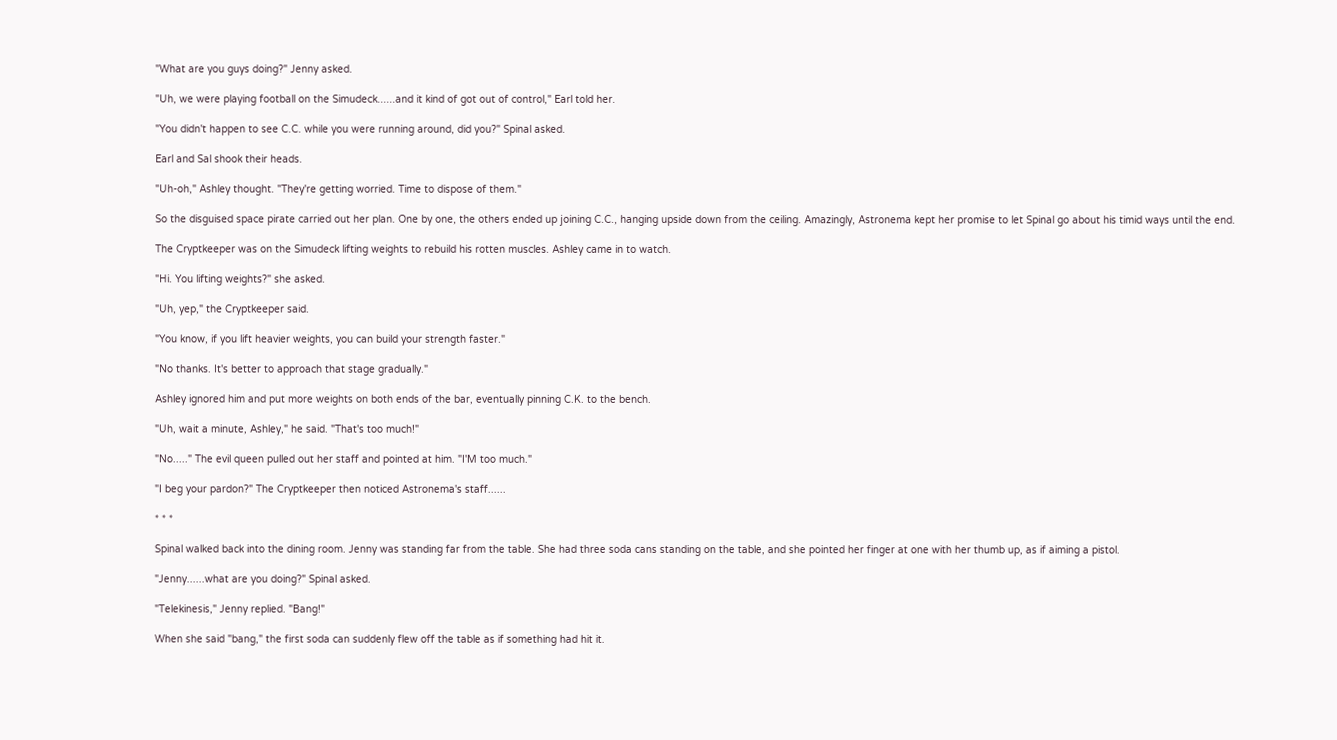"What are you guys doing?" Jenny asked.

"Uh, we were playing football on the Simudeck......and it kind of got out of control," Earl told her.

"You didn't happen to see C.C. while you were running around, did you?" Spinal asked.

Earl and Sal shook their heads.

"Uh-oh," Ashley thought. "They're getting worried. Time to dispose of them."

So the disguised space pirate carried out her plan. One by one, the others ended up joining C.C., hanging upside down from the ceiling. Amazingly, Astronema kept her promise to let Spinal go about his timid ways until the end.

The Cryptkeeper was on the Simudeck lifting weights to rebuild his rotten muscles. Ashley came in to watch.

"Hi. You lifting weights?" she asked.

"Uh, yep," the Cryptkeeper said.

"You know, if you lift heavier weights, you can build your strength faster."

"No thanks. It's better to approach that stage gradually."

Ashley ignored him and put more weights on both ends of the bar, eventually pinning C.K. to the bench.

"Uh, wait a minute, Ashley," he said. "That's too much!"

"No....." The evil queen pulled out her staff and pointed at him. "I'M too much."

"I beg your pardon?" The Cryptkeeper then noticed Astronema's staff......

* * *

Spinal walked back into the dining room. Jenny was standing far from the table. She had three soda cans standing on the table, and she pointed her finger at one with her thumb up, as if aiming a pistol.

"Jenny......what are you doing?" Spinal asked.

"Telekinesis," Jenny replied. "Bang!"

When she said "bang," the first soda can suddenly flew off the table as if something had hit it.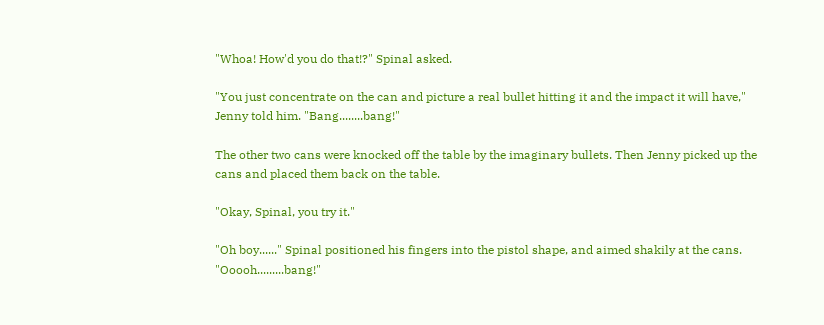"Whoa! How'd you do that!?" Spinal asked.

"You just concentrate on the can and picture a real bullet hitting it and the impact it will have," Jenny told him. "Bang........bang!"

The other two cans were knocked off the table by the imaginary bullets. Then Jenny picked up the cans and placed them back on the table.

"Okay, Spinal, you try it."

"Oh boy......" Spinal positioned his fingers into the pistol shape, and aimed shakily at the cans. "Ooooh.........bang!"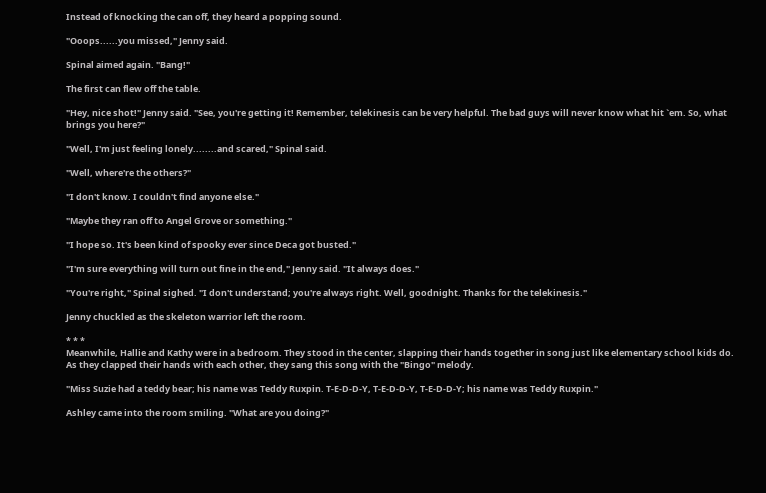Instead of knocking the can off, they heard a popping sound.

"Ooops......you missed," Jenny said.

Spinal aimed again. "Bang!"

The first can flew off the table.

"Hey, nice shot!" Jenny said. "See, you're getting it! Remember, telekinesis can be very helpful. The bad guys will never know what hit `em. So, what brings you here?"

"Well, I'm just feeling lonely........and scared," Spinal said.

"Well, where're the others?"

"I don't know. I couldn't find anyone else."

"Maybe they ran off to Angel Grove or something."

"I hope so. It's been kind of spooky ever since Deca got busted."

"I'm sure everything will turn out fine in the end," Jenny said. "It always does."

"You're right," Spinal sighed. "I don't understand; you're always right. Well, goodnight. Thanks for the telekinesis."

Jenny chuckled as the skeleton warrior left the room.

* * *
Meanwhile, Hallie and Kathy were in a bedroom. They stood in the center, slapping their hands together in song just like elementary school kids do. As they clapped their hands with each other, they sang this song with the "Bingo" melody.

"Miss Suzie had a teddy bear; his name was Teddy Ruxpin. T-E-D-D-Y, T-E-D-D-Y, T-E-D-D-Y; his name was Teddy Ruxpin."

Ashley came into the room smiling. "What are you doing?"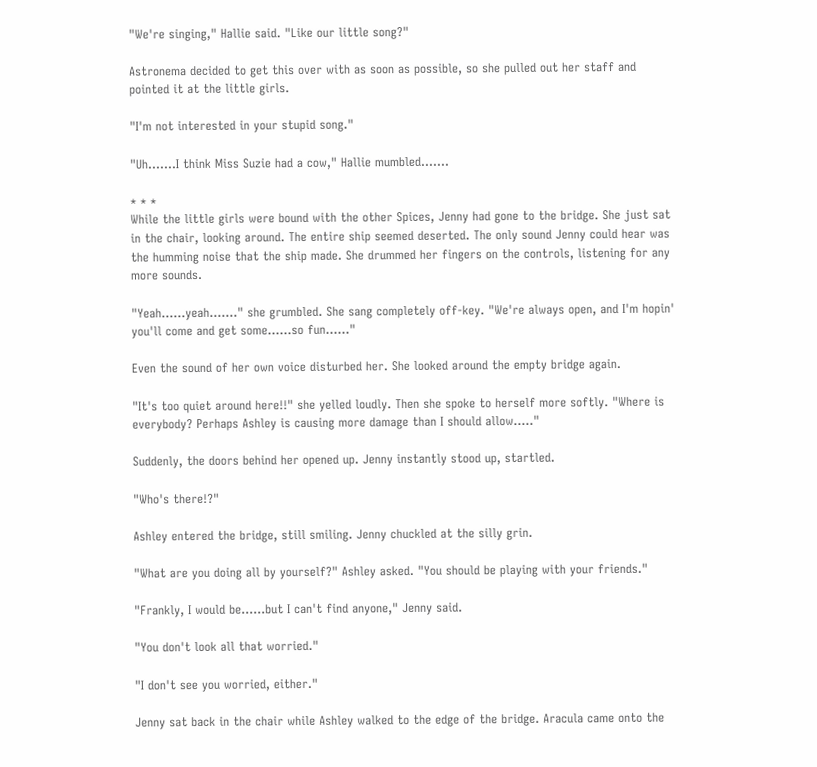"We're singing," Hallie said. "Like our little song?"

Astronema decided to get this over with as soon as possible, so she pulled out her staff and pointed it at the little girls.

"I'm not interested in your stupid song."

"Uh.......I think Miss Suzie had a cow," Hallie mumbled.......

* * *
While the little girls were bound with the other Spices, Jenny had gone to the bridge. She just sat in the chair, looking around. The entire ship seemed deserted. The only sound Jenny could hear was the humming noise that the ship made. She drummed her fingers on the controls, listening for any more sounds.

"Yeah......yeah......." she grumbled. She sang completely off-key. "We're always open, and I'm hopin' you'll come and get some......so fun......"

Even the sound of her own voice disturbed her. She looked around the empty bridge again.

"It's too quiet around here!!" she yelled loudly. Then she spoke to herself more softly. "Where is everybody? Perhaps Ashley is causing more damage than I should allow....."

Suddenly, the doors behind her opened up. Jenny instantly stood up, startled.

"Who's there!?"

Ashley entered the bridge, still smiling. Jenny chuckled at the silly grin.

"What are you doing all by yourself?" Ashley asked. "You should be playing with your friends."

"Frankly, I would be......but I can't find anyone," Jenny said.

"You don't look all that worried."

"I don't see you worried, either."

Jenny sat back in the chair while Ashley walked to the edge of the bridge. Aracula came onto the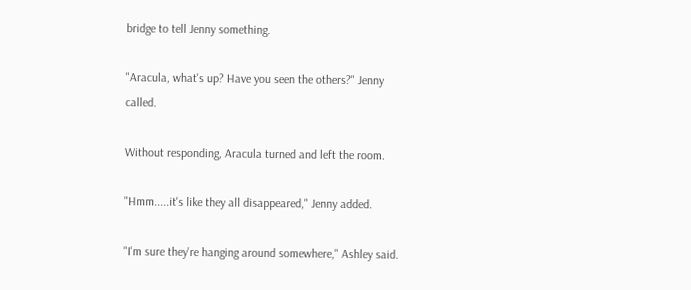bridge to tell Jenny something.

"Aracula, what's up? Have you seen the others?" Jenny called.

Without responding, Aracula turned and left the room.

"Hmm.....it's like they all disappeared," Jenny added.

"I'm sure they're hanging around somewhere," Ashley said.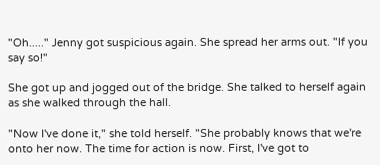"Oh....." Jenny got suspicious again. She spread her arms out. "If you say so!"

She got up and jogged out of the bridge. She talked to herself again as she walked through the hall.

"Now I've done it," she told herself. "She probably knows that we're onto her now. The time for action is now. First, I've got to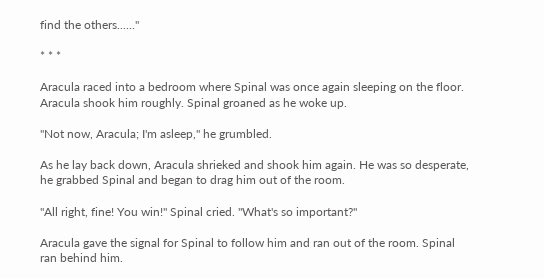find the others......"

* * *

Aracula raced into a bedroom where Spinal was once again sleeping on the floor. Aracula shook him roughly. Spinal groaned as he woke up.

"Not now, Aracula; I'm asleep," he grumbled.

As he lay back down, Aracula shrieked and shook him again. He was so desperate, he grabbed Spinal and began to drag him out of the room.

"All right, fine! You win!" Spinal cried. "What's so important?"

Aracula gave the signal for Spinal to follow him and ran out of the room. Spinal ran behind him.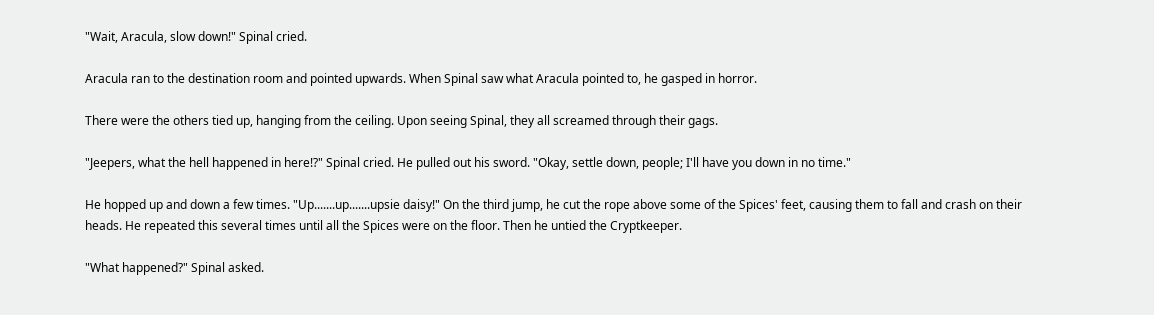"Wait, Aracula, slow down!" Spinal cried.

Aracula ran to the destination room and pointed upwards. When Spinal saw what Aracula pointed to, he gasped in horror.

There were the others tied up, hanging from the ceiling. Upon seeing Spinal, they all screamed through their gags.

"Jeepers, what the hell happened in here!?" Spinal cried. He pulled out his sword. "Okay, settle down, people; I'll have you down in no time."

He hopped up and down a few times. "Up.......up.......upsie daisy!" On the third jump, he cut the rope above some of the Spices' feet, causing them to fall and crash on their heads. He repeated this several times until all the Spices were on the floor. Then he untied the Cryptkeeper.

"What happened?" Spinal asked.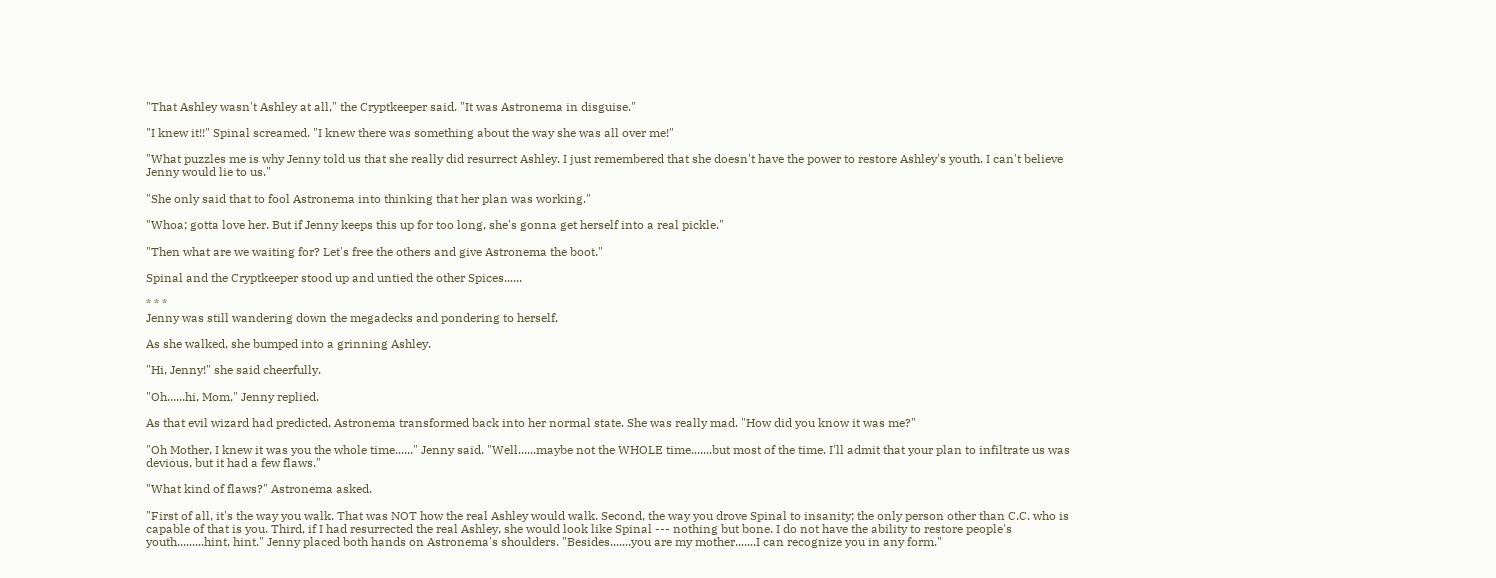"That Ashley wasn't Ashley at all," the Cryptkeeper said. "It was Astronema in disguise."

"I knew it!!" Spinal screamed. "I knew there was something about the way she was all over me!"

"What puzzles me is why Jenny told us that she really did resurrect Ashley. I just remembered that she doesn't have the power to restore Ashley's youth. I can't believe Jenny would lie to us."

"She only said that to fool Astronema into thinking that her plan was working."

"Whoa; gotta love her. But if Jenny keeps this up for too long, she's gonna get herself into a real pickle."

"Then what are we waiting for? Let's free the others and give Astronema the boot."

Spinal and the Cryptkeeper stood up and untied the other Spices......

* * *
Jenny was still wandering down the megadecks and pondering to herself.

As she walked, she bumped into a grinning Ashley.

"Hi, Jenny!" she said cheerfully.

"Oh......hi, Mom," Jenny replied.

As that evil wizard had predicted, Astronema transformed back into her normal state. She was really mad. "How did you know it was me?"

"Oh Mother, I knew it was you the whole time......" Jenny said. "Well......maybe not the WHOLE time.......but most of the time. I'll admit that your plan to infiltrate us was devious, but it had a few flaws."

"What kind of flaws?" Astronema asked.

"First of all, it's the way you walk. That was NOT how the real Ashley would walk. Second, the way you drove Spinal to insanity; the only person other than C.C. who is capable of that is you. Third, if I had resurrected the real Ashley, she would look like Spinal --- nothing but bone. I do not have the ability to restore people's youth.........hint, hint." Jenny placed both hands on Astronema's shoulders. "Besides.......you are my mother.......I can recognize you in any form."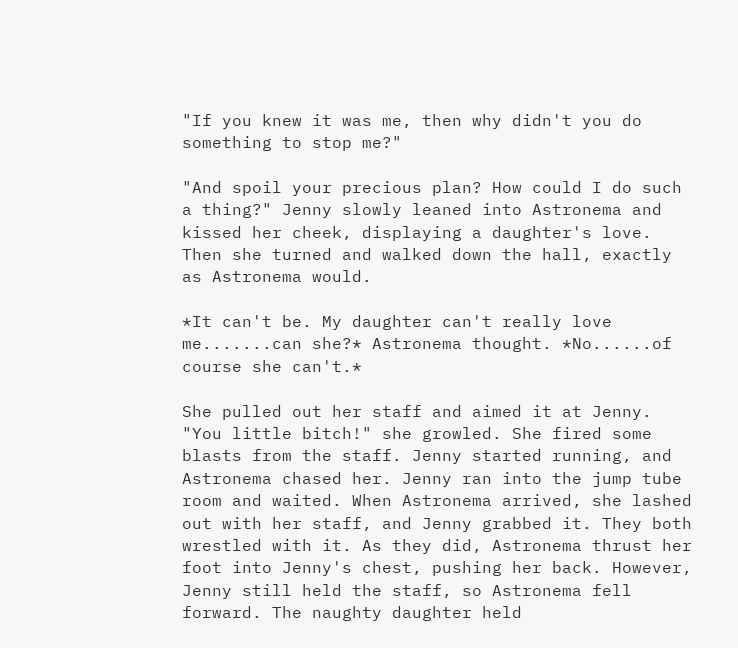"If you knew it was me, then why didn't you do something to stop me?"

"And spoil your precious plan? How could I do such a thing?" Jenny slowly leaned into Astronema and kissed her cheek, displaying a daughter's love. Then she turned and walked down the hall, exactly as Astronema would.

*It can't be. My daughter can't really love me.......can she?* Astronema thought. *No......of course she can't.*

She pulled out her staff and aimed it at Jenny. "You little bitch!" she growled. She fired some blasts from the staff. Jenny started running, and Astronema chased her. Jenny ran into the jump tube room and waited. When Astronema arrived, she lashed out with her staff, and Jenny grabbed it. They both wrestled with it. As they did, Astronema thrust her foot into Jenny's chest, pushing her back. However, Jenny still held the staff, so Astronema fell forward. The naughty daughter held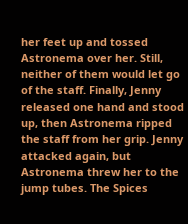her feet up and tossed Astronema over her. Still, neither of them would let go of the staff. Finally, Jenny released one hand and stood up, then Astronema ripped the staff from her grip. Jenny attacked again, but Astronema threw her to the jump tubes. The Spices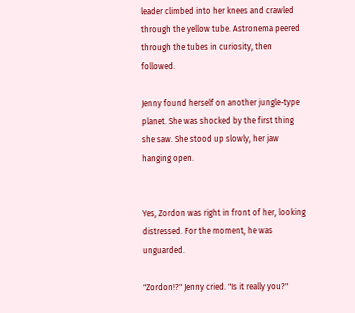leader climbed into her knees and crawled through the yellow tube. Astronema peered through the tubes in curiosity, then followed.

Jenny found herself on another jungle-type planet. She was shocked by the first thing she saw. She stood up slowly, her jaw hanging open.


Yes, Zordon was right in front of her, looking distressed. For the moment, he was unguarded.

"Zordon!?" Jenny cried. "Is it really you?"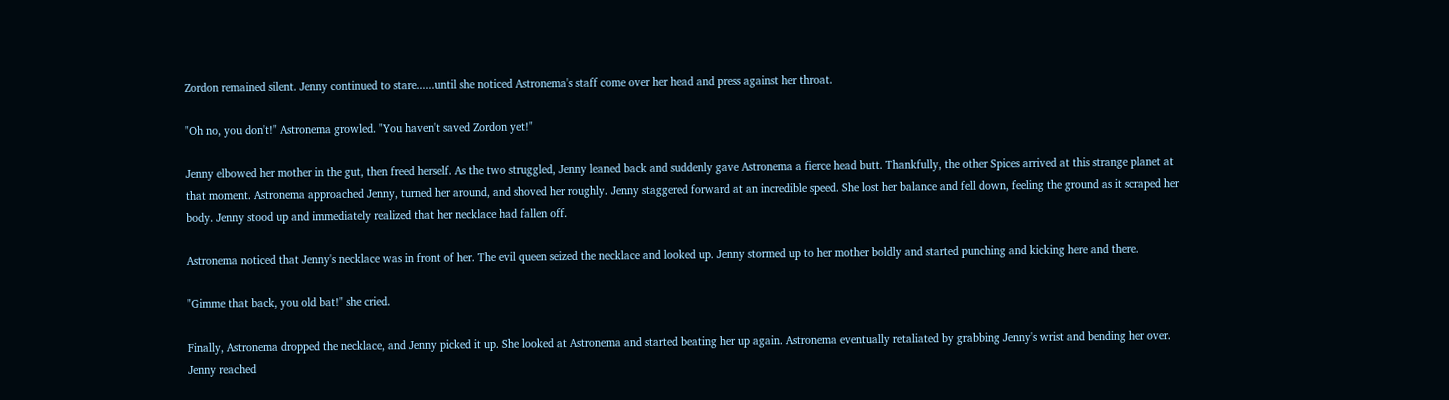Zordon remained silent. Jenny continued to stare......until she noticed Astronema's staff come over her head and press against her throat.

"Oh no, you don't!" Astronema growled. "You haven't saved Zordon yet!"

Jenny elbowed her mother in the gut, then freed herself. As the two struggled, Jenny leaned back and suddenly gave Astronema a fierce head butt. Thankfully, the other Spices arrived at this strange planet at that moment. Astronema approached Jenny, turned her around, and shoved her roughly. Jenny staggered forward at an incredible speed. She lost her balance and fell down, feeling the ground as it scraped her body. Jenny stood up and immediately realized that her necklace had fallen off.

Astronema noticed that Jenny's necklace was in front of her. The evil queen seized the necklace and looked up. Jenny stormed up to her mother boldly and started punching and kicking here and there.

"Gimme that back, you old bat!" she cried.

Finally, Astronema dropped the necklace, and Jenny picked it up. She looked at Astronema and started beating her up again. Astronema eventually retaliated by grabbing Jenny's wrist and bending her over. Jenny reached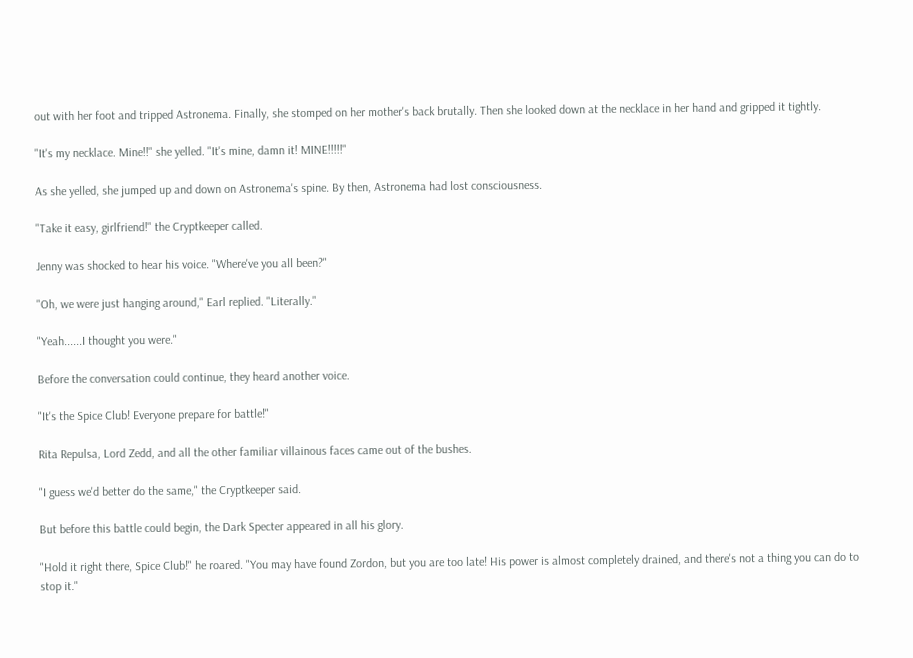out with her foot and tripped Astronema. Finally, she stomped on her mother's back brutally. Then she looked down at the necklace in her hand and gripped it tightly.

"It's my necklace. Mine!!" she yelled. "It's mine, damn it! MINE!!!!!"

As she yelled, she jumped up and down on Astronema's spine. By then, Astronema had lost consciousness.

"Take it easy, girlfriend!" the Cryptkeeper called.

Jenny was shocked to hear his voice. "Where've you all been?"

"Oh, we were just hanging around," Earl replied. "Literally."

"Yeah......I thought you were."

Before the conversation could continue, they heard another voice.

"It's the Spice Club! Everyone prepare for battle!"

Rita Repulsa, Lord Zedd, and all the other familiar villainous faces came out of the bushes.

"I guess we'd better do the same," the Cryptkeeper said.

But before this battle could begin, the Dark Specter appeared in all his glory.

"Hold it right there, Spice Club!" he roared. "You may have found Zordon, but you are too late! His power is almost completely drained, and there's not a thing you can do to stop it."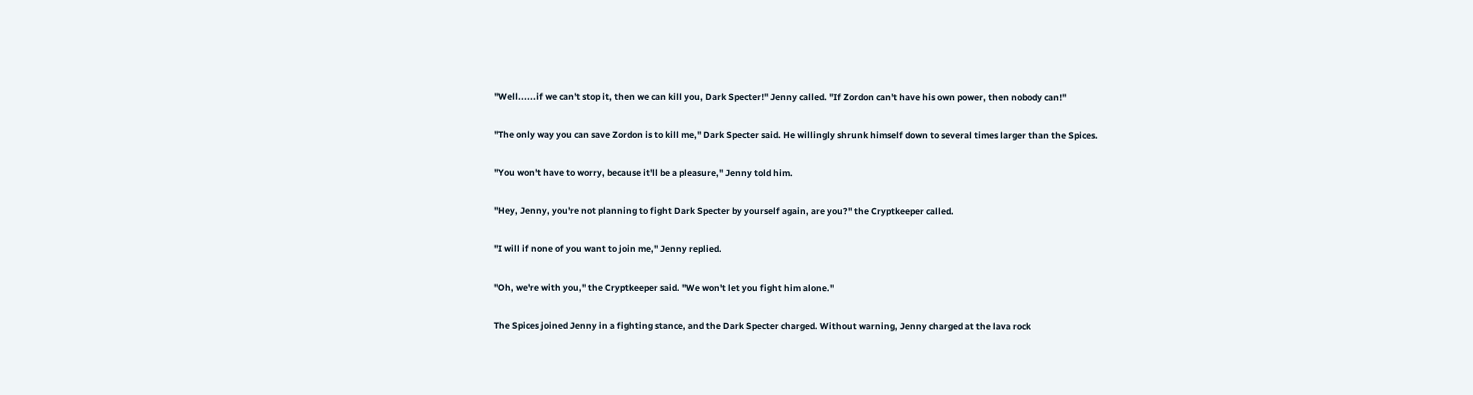"Well......if we can't stop it, then we can kill you, Dark Specter!" Jenny called. "If Zordon can't have his own power, then nobody can!"

"The only way you can save Zordon is to kill me," Dark Specter said. He willingly shrunk himself down to several times larger than the Spices.

"You won't have to worry, because it'll be a pleasure," Jenny told him.

"Hey, Jenny, you're not planning to fight Dark Specter by yourself again, are you?" the Cryptkeeper called.

"I will if none of you want to join me," Jenny replied.

"Oh, we're with you," the Cryptkeeper said. "We won't let you fight him alone."

The Spices joined Jenny in a fighting stance, and the Dark Specter charged. Without warning, Jenny charged at the lava rock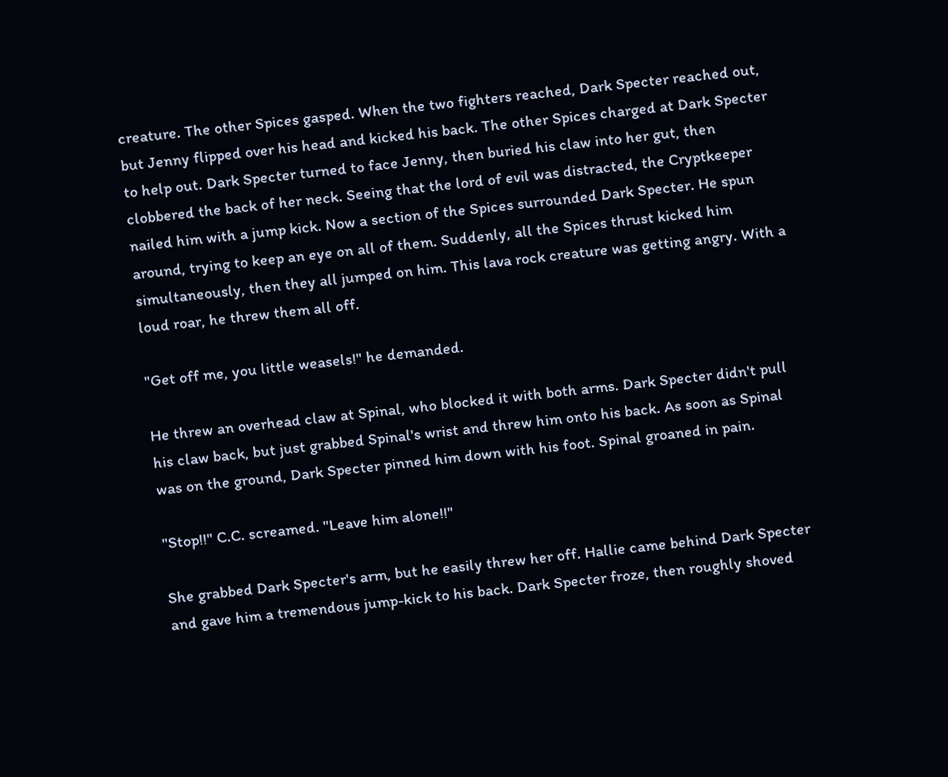creature. The other Spices gasped. When the two fighters reached, Dark Specter reached out, but Jenny flipped over his head and kicked his back. The other Spices charged at Dark Specter to help out. Dark Specter turned to face Jenny, then buried his claw into her gut, then clobbered the back of her neck. Seeing that the lord of evil was distracted, the Cryptkeeper nailed him with a jump kick. Now a section of the Spices surrounded Dark Specter. He spun around, trying to keep an eye on all of them. Suddenly, all the Spices thrust kicked him simultaneously, then they all jumped on him. This lava rock creature was getting angry. With a loud roar, he threw them all off.

"Get off me, you little weasels!" he demanded.

He threw an overhead claw at Spinal, who blocked it with both arms. Dark Specter didn't pull his claw back, but just grabbed Spinal's wrist and threw him onto his back. As soon as Spinal was on the ground, Dark Specter pinned him down with his foot. Spinal groaned in pain.

"Stop!!" C.C. screamed. "Leave him alone!!"

She grabbed Dark Specter's arm, but he easily threw her off. Hallie came behind Dark Specter and gave him a tremendous jump-kick to his back. Dark Specter froze, then roughly shoved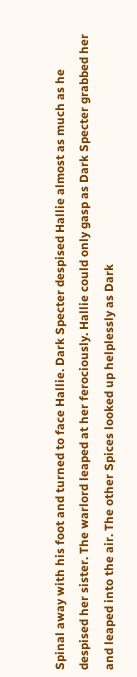Spinal away with his foot and turned to face Hallie. Dark Specter despised Hallie almost as much as he despised her sister. The warlord leaped at her ferociously. Hallie could only gasp as Dark Specter grabbed her and leaped into the air. The other Spices looked up helplessly as Dark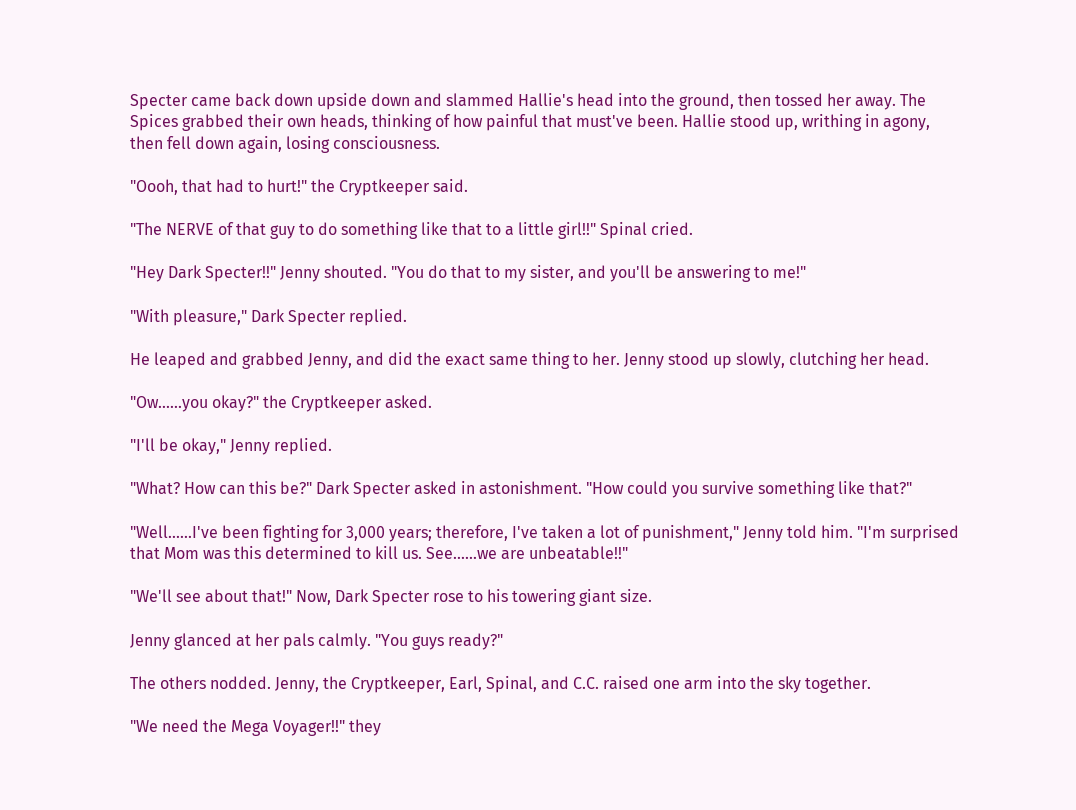Specter came back down upside down and slammed Hallie's head into the ground, then tossed her away. The Spices grabbed their own heads, thinking of how painful that must've been. Hallie stood up, writhing in agony, then fell down again, losing consciousness.

"Oooh, that had to hurt!" the Cryptkeeper said.

"The NERVE of that guy to do something like that to a little girl!!" Spinal cried.

"Hey Dark Specter!!" Jenny shouted. "You do that to my sister, and you'll be answering to me!"

"With pleasure," Dark Specter replied.

He leaped and grabbed Jenny, and did the exact same thing to her. Jenny stood up slowly, clutching her head.

"Ow......you okay?" the Cryptkeeper asked.

"I'll be okay," Jenny replied.

"What? How can this be?" Dark Specter asked in astonishment. "How could you survive something like that?"

"Well......I've been fighting for 3,000 years; therefore, I've taken a lot of punishment," Jenny told him. "I'm surprised that Mom was this determined to kill us. See......we are unbeatable!!"

"We'll see about that!" Now, Dark Specter rose to his towering giant size.

Jenny glanced at her pals calmly. "You guys ready?"

The others nodded. Jenny, the Cryptkeeper, Earl, Spinal, and C.C. raised one arm into the sky together.

"We need the Mega Voyager!!" they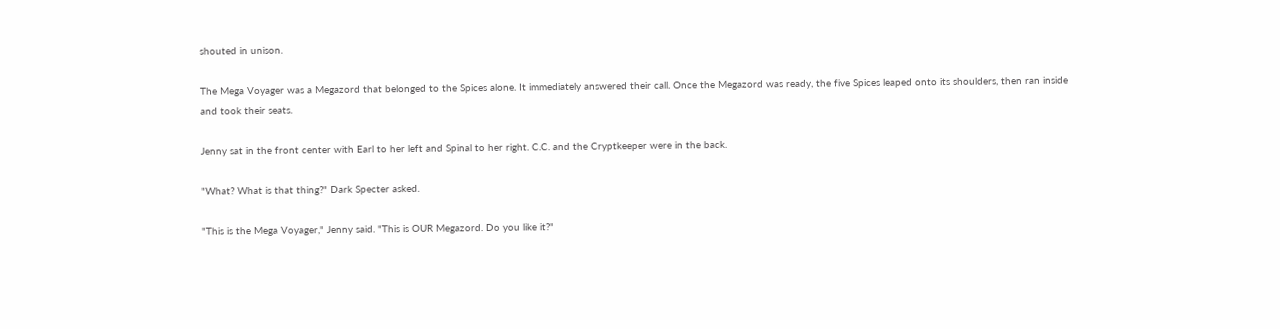shouted in unison.

The Mega Voyager was a Megazord that belonged to the Spices alone. It immediately answered their call. Once the Megazord was ready, the five Spices leaped onto its shoulders, then ran inside and took their seats.

Jenny sat in the front center with Earl to her left and Spinal to her right. C.C. and the Cryptkeeper were in the back.

"What? What is that thing?" Dark Specter asked.

"This is the Mega Voyager," Jenny said. "This is OUR Megazord. Do you like it?"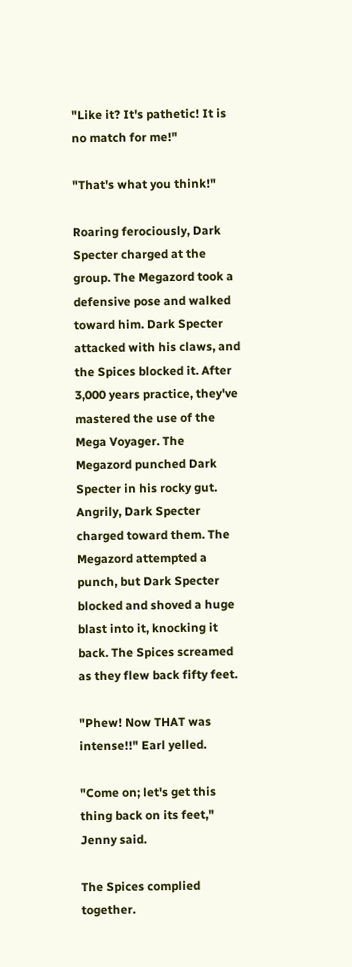"Like it? It's pathetic! It is no match for me!"

"That's what you think!"

Roaring ferociously, Dark Specter charged at the group. The Megazord took a defensive pose and walked toward him. Dark Specter attacked with his claws, and the Spices blocked it. After 3,000 years practice, they've mastered the use of the Mega Voyager. The Megazord punched Dark Specter in his rocky gut. Angrily, Dark Specter charged toward them. The Megazord attempted a punch, but Dark Specter blocked and shoved a huge blast into it, knocking it back. The Spices screamed as they flew back fifty feet.

"Phew! Now THAT was intense!!" Earl yelled.

"Come on; let's get this thing back on its feet," Jenny said.

The Spices complied together.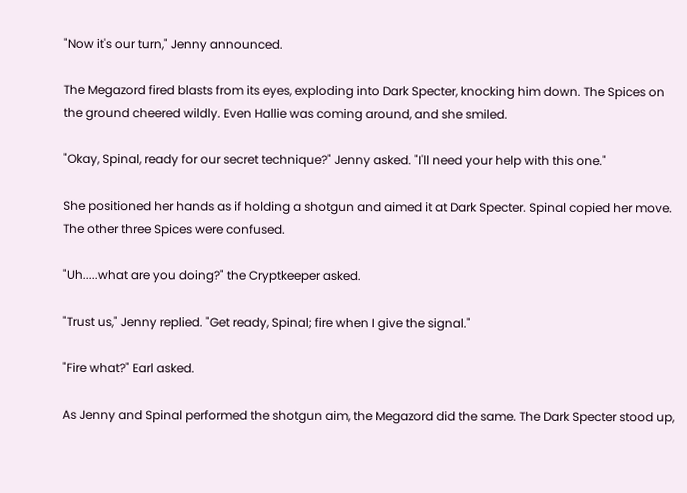"Now it's our turn," Jenny announced.

The Megazord fired blasts from its eyes, exploding into Dark Specter, knocking him down. The Spices on the ground cheered wildly. Even Hallie was coming around, and she smiled.

"Okay, Spinal, ready for our secret technique?" Jenny asked. "I'll need your help with this one."

She positioned her hands as if holding a shotgun and aimed it at Dark Specter. Spinal copied her move. The other three Spices were confused.

"Uh.....what are you doing?" the Cryptkeeper asked.

"Trust us," Jenny replied. "Get ready, Spinal; fire when I give the signal."

"Fire what?" Earl asked.

As Jenny and Spinal performed the shotgun aim, the Megazord did the same. The Dark Specter stood up,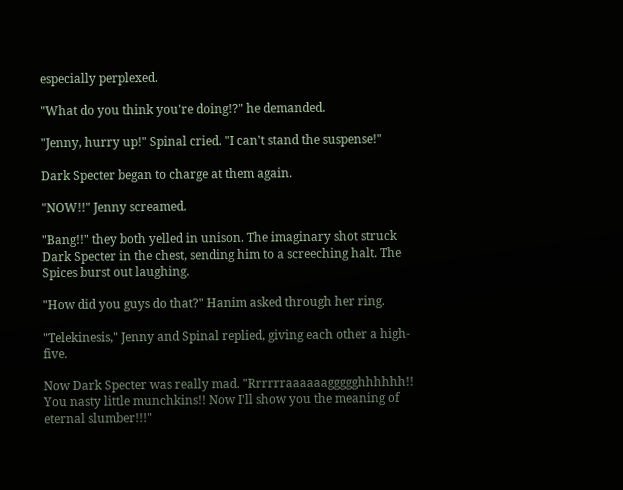especially perplexed.

"What do you think you're doing!?" he demanded.

"Jenny, hurry up!" Spinal cried. "I can't stand the suspense!"

Dark Specter began to charge at them again.

"NOW!!" Jenny screamed.

"Bang!!" they both yelled in unison. The imaginary shot struck Dark Specter in the chest, sending him to a screeching halt. The Spices burst out laughing.

"How did you guys do that?" Hanim asked through her ring.

"Telekinesis," Jenny and Spinal replied, giving each other a high-five.

Now Dark Specter was really mad. "Rrrrrraaaaaaggggghhhhhh!! You nasty little munchkins!! Now I'll show you the meaning of eternal slumber!!!"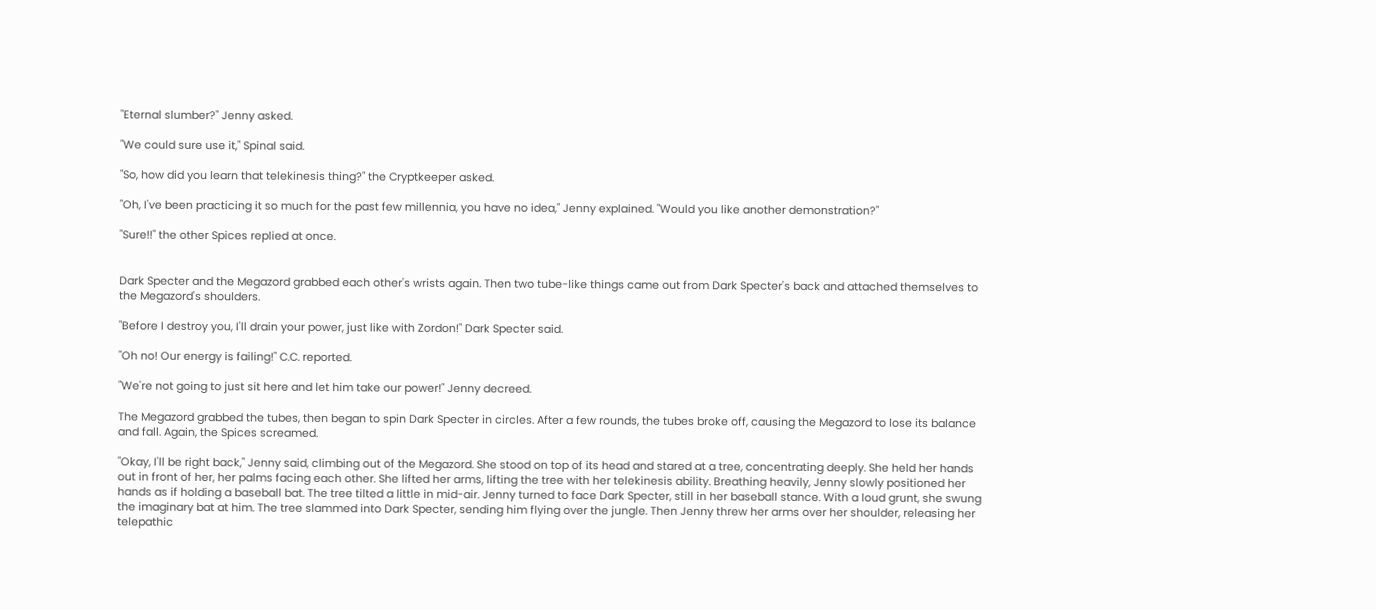"Eternal slumber?" Jenny asked.

"We could sure use it," Spinal said.

"So, how did you learn that telekinesis thing?" the Cryptkeeper asked.

"Oh, I've been practicing it so much for the past few millennia, you have no idea," Jenny explained. "Would you like another demonstration?"

"Sure!!" the other Spices replied at once.


Dark Specter and the Megazord grabbed each other's wrists again. Then two tube-like things came out from Dark Specter's back and attached themselves to the Megazord's shoulders.

"Before I destroy you, I'll drain your power, just like with Zordon!" Dark Specter said.

"Oh no! Our energy is failing!" C.C. reported.

"We're not going to just sit here and let him take our power!" Jenny decreed.

The Megazord grabbed the tubes, then began to spin Dark Specter in circles. After a few rounds, the tubes broke off, causing the Megazord to lose its balance and fall. Again, the Spices screamed.

"Okay, I'll be right back," Jenny said, climbing out of the Megazord. She stood on top of its head and stared at a tree, concentrating deeply. She held her hands out in front of her, her palms facing each other. She lifted her arms, lifting the tree with her telekinesis ability. Breathing heavily, Jenny slowly positioned her hands as if holding a baseball bat. The tree tilted a little in mid-air. Jenny turned to face Dark Specter, still in her baseball stance. With a loud grunt, she swung the imaginary bat at him. The tree slammed into Dark Specter, sending him flying over the jungle. Then Jenny threw her arms over her shoulder, releasing her telepathic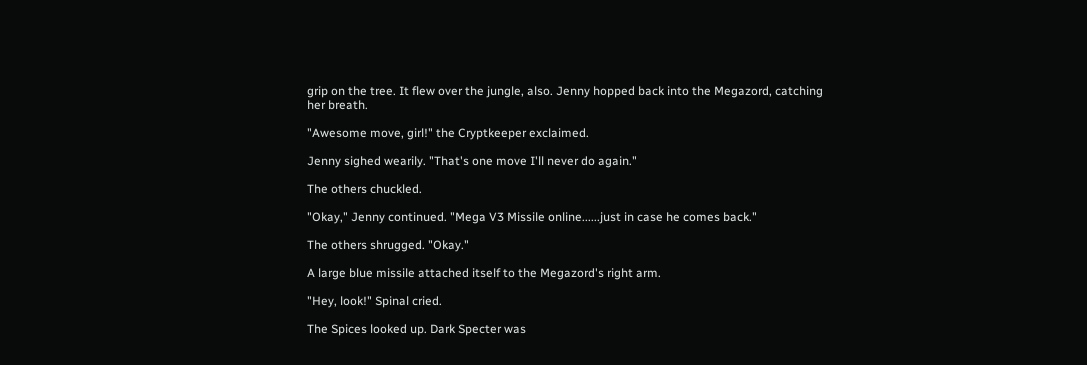grip on the tree. It flew over the jungle, also. Jenny hopped back into the Megazord, catching her breath.

"Awesome move, girl!" the Cryptkeeper exclaimed.

Jenny sighed wearily. "That's one move I'll never do again."

The others chuckled.

"Okay," Jenny continued. "Mega V3 Missile online......just in case he comes back."

The others shrugged. "Okay."

A large blue missile attached itself to the Megazord's right arm.

"Hey, look!" Spinal cried.

The Spices looked up. Dark Specter was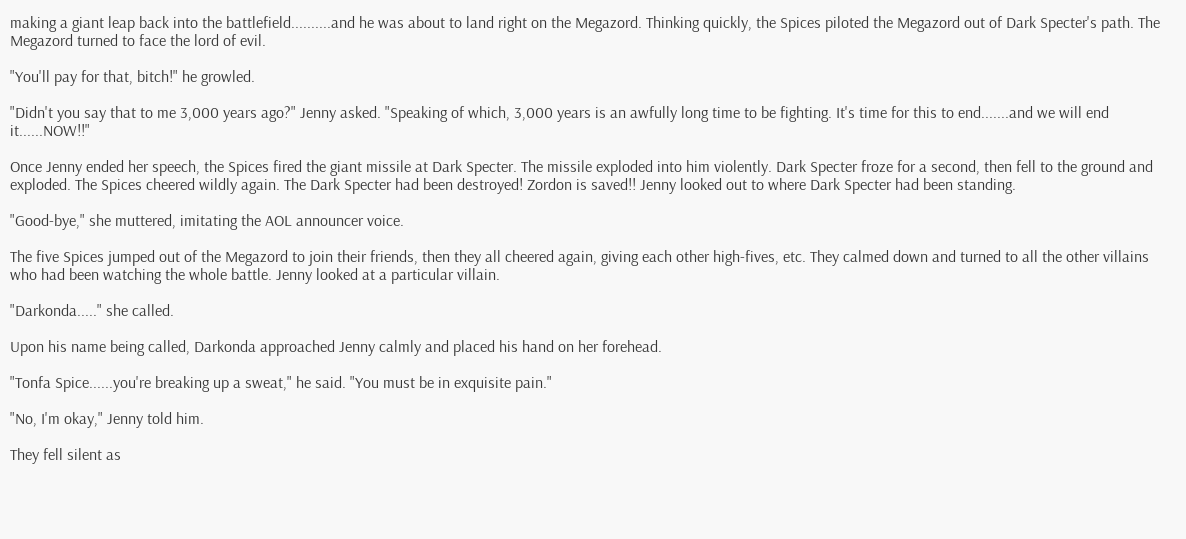making a giant leap back into the battlefield..........and he was about to land right on the Megazord. Thinking quickly, the Spices piloted the Megazord out of Dark Specter's path. The Megazord turned to face the lord of evil.

"You'll pay for that, bitch!" he growled.

"Didn't you say that to me 3,000 years ago?" Jenny asked. "Speaking of which, 3,000 years is an awfully long time to be fighting. It's time for this to end.......and we will end it......NOW!!"

Once Jenny ended her speech, the Spices fired the giant missile at Dark Specter. The missile exploded into him violently. Dark Specter froze for a second, then fell to the ground and exploded. The Spices cheered wildly again. The Dark Specter had been destroyed! Zordon is saved!! Jenny looked out to where Dark Specter had been standing.

"Good-bye," she muttered, imitating the AOL announcer voice.

The five Spices jumped out of the Megazord to join their friends, then they all cheered again, giving each other high-fives, etc. They calmed down and turned to all the other villains who had been watching the whole battle. Jenny looked at a particular villain.

"Darkonda....." she called.

Upon his name being called, Darkonda approached Jenny calmly and placed his hand on her forehead.

"Tonfa Spice......you're breaking up a sweat," he said. "You must be in exquisite pain."

"No, I'm okay," Jenny told him.

They fell silent as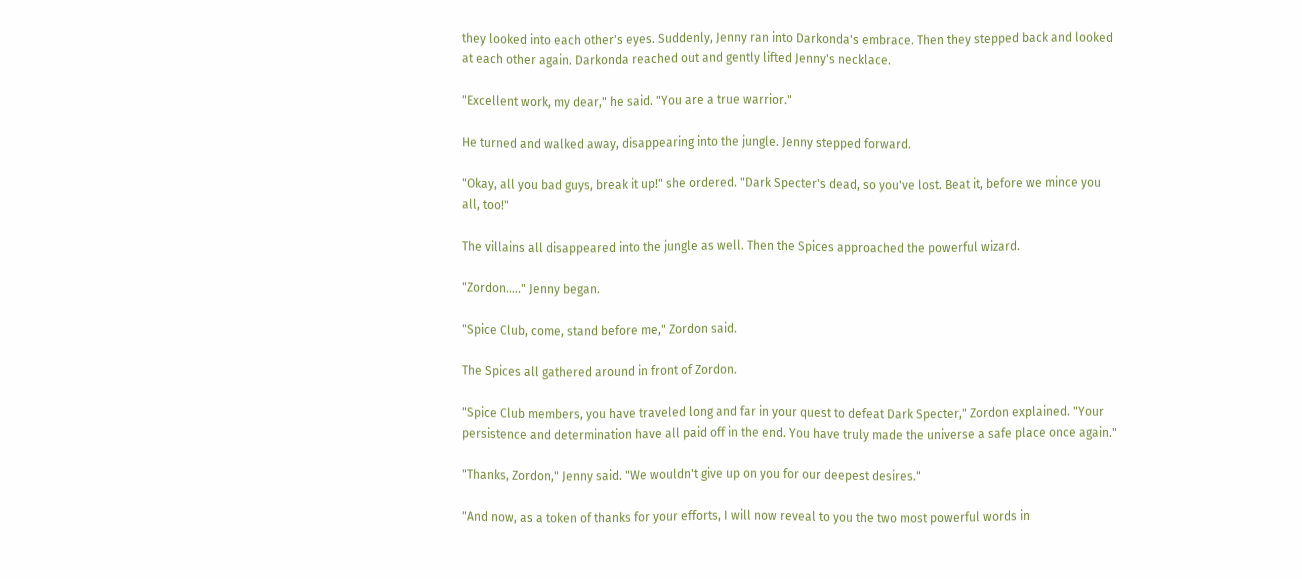they looked into each other's eyes. Suddenly, Jenny ran into Darkonda's embrace. Then they stepped back and looked at each other again. Darkonda reached out and gently lifted Jenny's necklace.

"Excellent work, my dear," he said. "You are a true warrior."

He turned and walked away, disappearing into the jungle. Jenny stepped forward.

"Okay, all you bad guys, break it up!" she ordered. "Dark Specter's dead, so you've lost. Beat it, before we mince you all, too!"

The villains all disappeared into the jungle as well. Then the Spices approached the powerful wizard.

"Zordon....." Jenny began.

"Spice Club, come, stand before me," Zordon said.

The Spices all gathered around in front of Zordon.

"Spice Club members, you have traveled long and far in your quest to defeat Dark Specter," Zordon explained. "Your persistence and determination have all paid off in the end. You have truly made the universe a safe place once again."

"Thanks, Zordon," Jenny said. "We wouldn't give up on you for our deepest desires."

"And now, as a token of thanks for your efforts, I will now reveal to you the two most powerful words in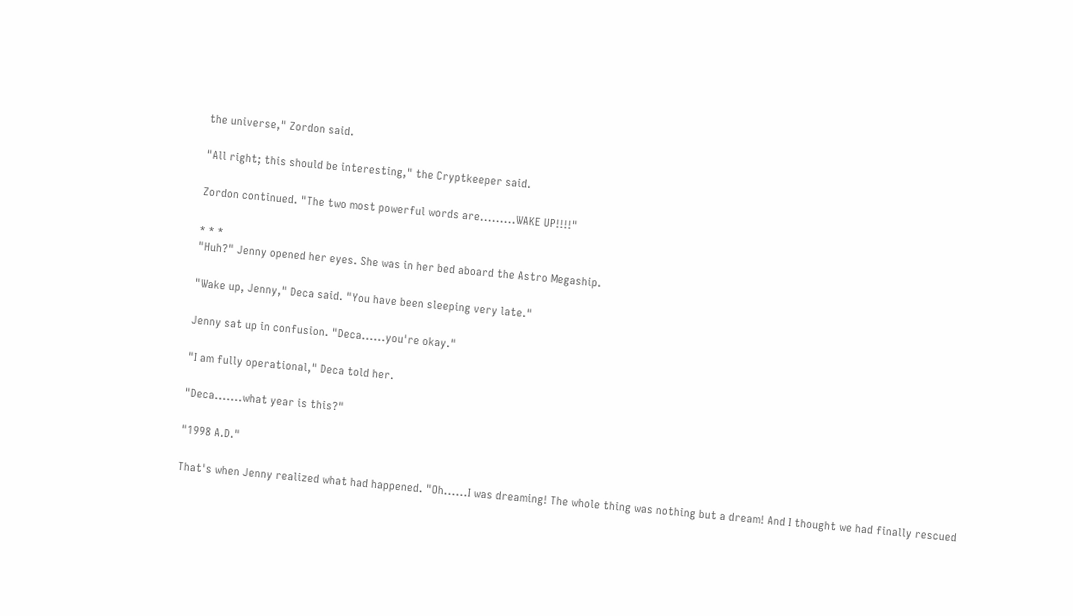the universe," Zordon said.

"All right; this should be interesting," the Cryptkeeper said.

Zordon continued. "The two most powerful words are.........WAKE UP!!!!"

* * *
"Huh?" Jenny opened her eyes. She was in her bed aboard the Astro Megaship.

"Wake up, Jenny," Deca said. "You have been sleeping very late."

Jenny sat up in confusion. "Deca......you're okay."

"I am fully operational," Deca told her.

"Deca.......what year is this?"

"1998 A.D."

That's when Jenny realized what had happened. "Oh......I was dreaming! The whole thing was nothing but a dream! And I thought we had finally rescued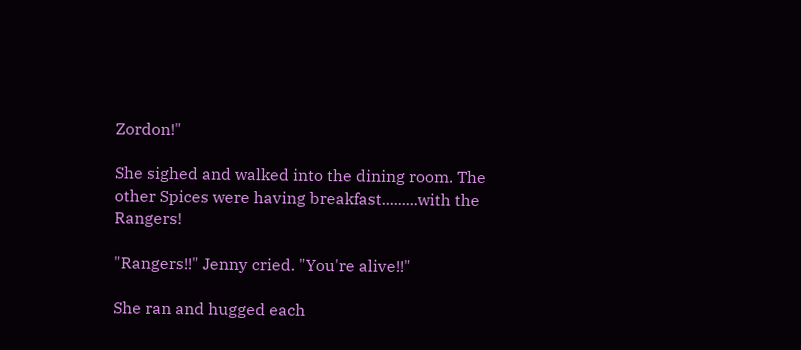Zordon!"

She sighed and walked into the dining room. The other Spices were having breakfast.........with the Rangers!

"Rangers!!" Jenny cried. "You're alive!!"

She ran and hugged each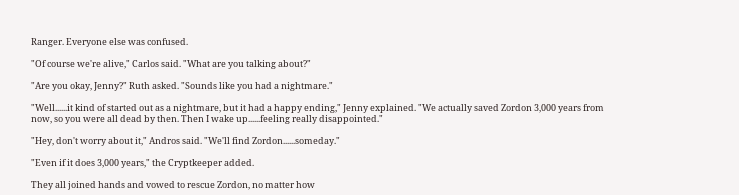Ranger. Everyone else was confused.

"Of course we're alive," Carlos said. "What are you talking about?"

"Are you okay, Jenny?" Ruth asked. "Sounds like you had a nightmare."

"Well......it kind of started out as a nightmare, but it had a happy ending," Jenny explained. "We actually saved Zordon 3,000 years from now, so you were all dead by then. Then I wake up......feeling really disappointed."

"Hey, don't worry about it," Andros said. "We'll find Zordon......someday."

"Even if it does 3,000 years," the Cryptkeeper added.

They all joined hands and vowed to rescue Zordon, no matter how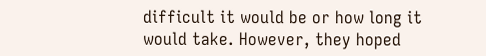difficult it would be or how long it would take. However, they hoped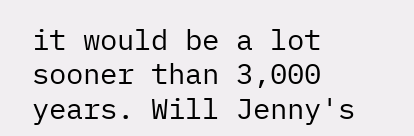it would be a lot sooner than 3,000 years. Will Jenny's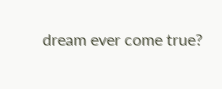dream ever come true?